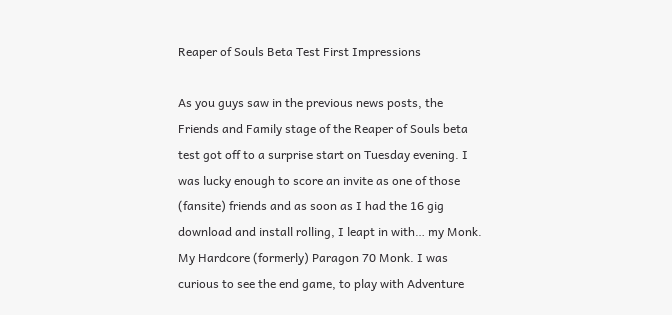Reaper of Souls Beta Test First Impressions

As you guys saw in the previous news posts, the Friends and Family stage of the Reaper of Souls beta test got off to a surprise start on Tuesday evening. I was lucky enough to score an invite as one of those (fansite) friends and as soon as I had the 16 gig download and install rolling, I leapt in with… my Monk. My Hardcore (formerly) Paragon 70 Monk. I was curious to see the end game, to play with Adventure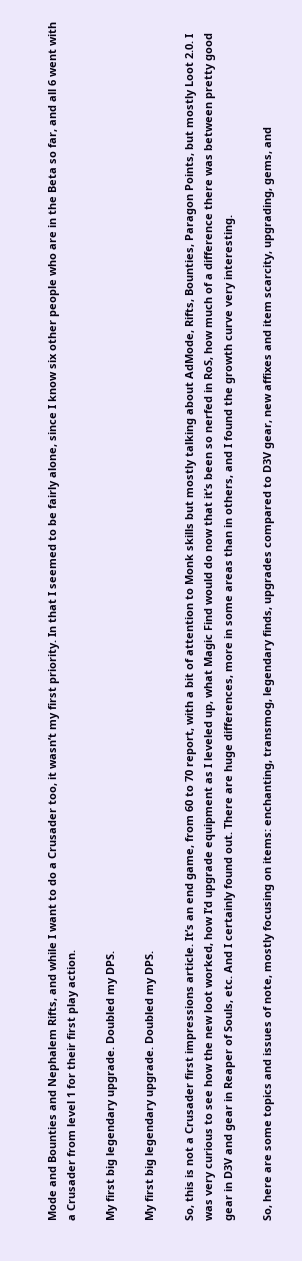Mode and Bounties and Nephalem Rifts, and while I want to do a Crusader too, it wasn’t my first priority. In that I seemed to be fairly alone, since I know six other people who are in the Beta so far, and all 6 went with a Crusader from level 1 for their first play action.

My first big legendary upgrade. Doubled my DPS.

My first big legendary upgrade. Doubled my DPS.

So, this is not a Crusader first impressions article. It’s an end game, from 60 to 70 report, with a bit of attention to Monk skills but mostly talking about AdMode, Rifts, Bounties, Paragon Points, but mostly Loot 2.0. I was very curious to see how the new loot worked, how I’d upgrade equipment as I leveled up, what Magic Find would do now that it’s been so nerfed in RoS, how much of a difference there was between pretty good gear in D3V and gear in Reaper of Souls, etc. And I certainly found out. There are huge differences, more in some areas than in others, and I found the growth curve very interesting.

So, here are some topics and issues of note, mostly focusing on items: enchanting, transmog, legendary finds, upgrades compared to D3V gear, new affixes and item scarcity, upgrading, gems, and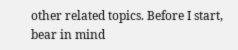other related topics. Before I start, bear in mind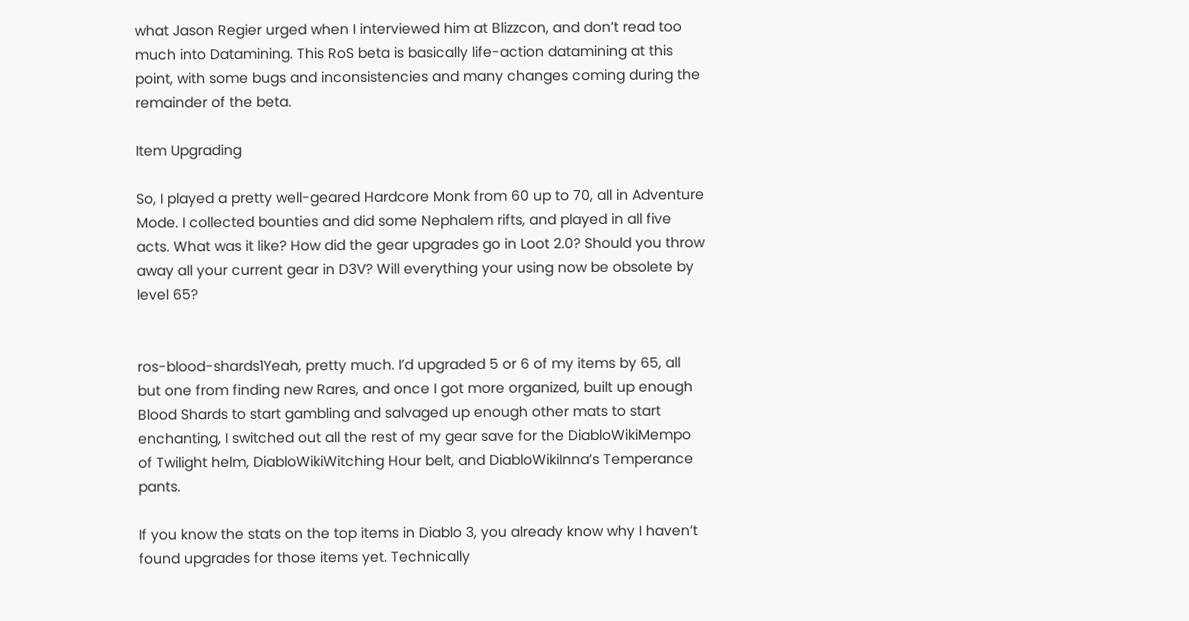what Jason Regier urged when I interviewed him at Blizzcon, and don’t read too much into Datamining. This RoS beta is basically life-action datamining at this point, with some bugs and inconsistencies and many changes coming during the remainder of the beta.

Item Upgrading

So, I played a pretty well-geared Hardcore Monk from 60 up to 70, all in Adventure Mode. I collected bounties and did some Nephalem rifts, and played in all five acts. What was it like? How did the gear upgrades go in Loot 2.0? Should you throw away all your current gear in D3V? Will everything your using now be obsolete by level 65?


ros-blood-shards1Yeah, pretty much. I’d upgraded 5 or 6 of my items by 65, all but one from finding new Rares, and once I got more organized, built up enough Blood Shards to start gambling and salvaged up enough other mats to start enchanting, I switched out all the rest of my gear save for the DiabloWikiMempo of Twilight helm, DiabloWikiWitching Hour belt, and DiabloWikiInna’s Temperance pants.

If you know the stats on the top items in Diablo 3, you already know why I haven’t found upgrades for those items yet. Technically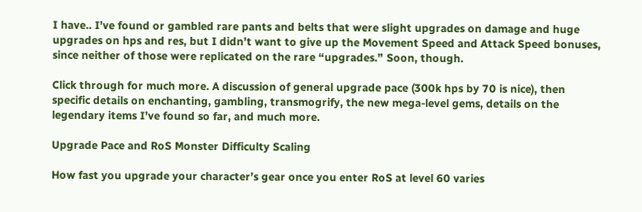I have.. I’ve found or gambled rare pants and belts that were slight upgrades on damage and huge upgrades on hps and res, but I didn’t want to give up the Movement Speed and Attack Speed bonuses, since neither of those were replicated on the rare “upgrades.” Soon, though.

Click through for much more. A discussion of general upgrade pace (300k hps by 70 is nice), then specific details on enchanting, gambling, transmogrify, the new mega-level gems, details on the legendary items I’ve found so far, and much more.

Upgrade Pace and RoS Monster Difficulty Scaling

How fast you upgrade your character’s gear once you enter RoS at level 60 varies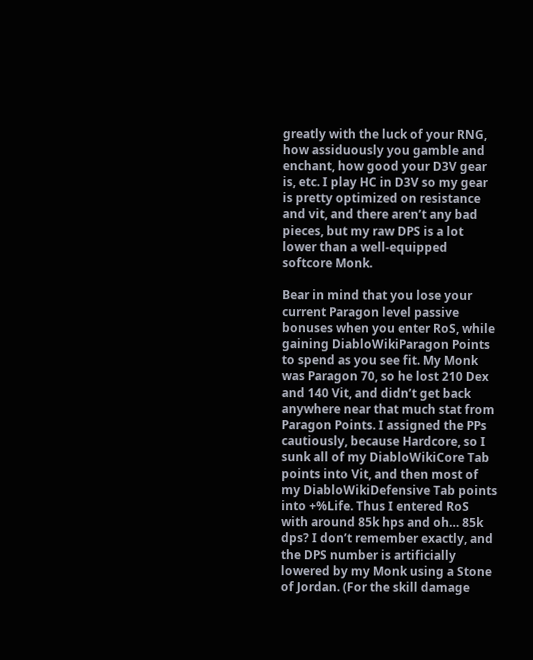greatly with the luck of your RNG, how assiduously you gamble and enchant, how good your D3V gear is, etc. I play HC in D3V so my gear is pretty optimized on resistance and vit, and there aren’t any bad pieces, but my raw DPS is a lot lower than a well-equipped softcore Monk.

Bear in mind that you lose your current Paragon level passive bonuses when you enter RoS, while gaining DiabloWikiParagon Points to spend as you see fit. My Monk was Paragon 70, so he lost 210 Dex and 140 Vit, and didn’t get back anywhere near that much stat from Paragon Points. I assigned the PPs cautiously, because Hardcore, so I sunk all of my DiabloWikiCore Tab points into Vit, and then most of my DiabloWikiDefensive Tab points into +%Life. Thus I entered RoS with around 85k hps and oh… 85k dps? I don’t remember exactly, and the DPS number is artificially lowered by my Monk using a Stone of Jordan. (For the skill damage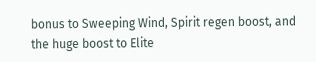bonus to Sweeping Wind, Spirit regen boost, and the huge boost to Elite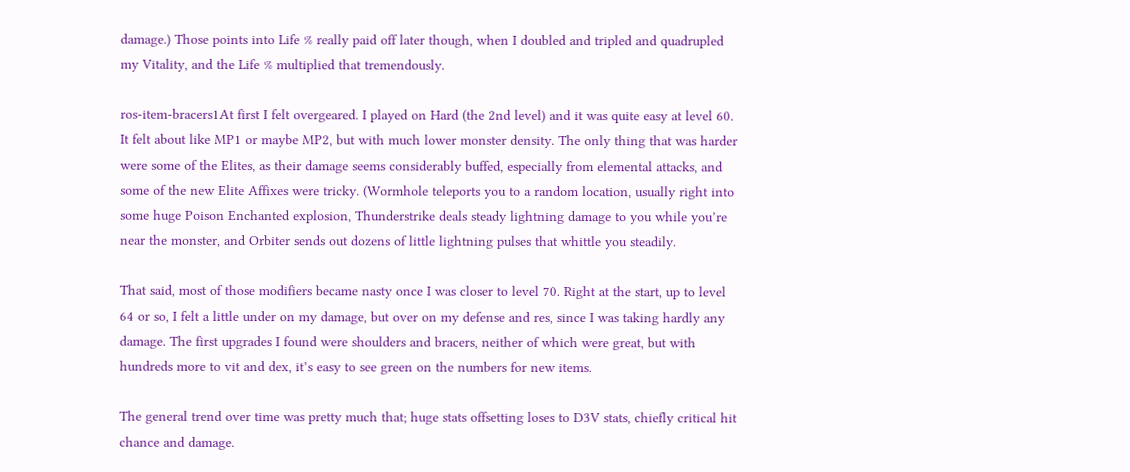damage.) Those points into Life % really paid off later though, when I doubled and tripled and quadrupled my Vitality, and the Life % multiplied that tremendously.

ros-item-bracers1At first I felt overgeared. I played on Hard (the 2nd level) and it was quite easy at level 60. It felt about like MP1 or maybe MP2, but with much lower monster density. The only thing that was harder were some of the Elites, as their damage seems considerably buffed, especially from elemental attacks, and some of the new Elite Affixes were tricky. (Wormhole teleports you to a random location, usually right into some huge Poison Enchanted explosion, Thunderstrike deals steady lightning damage to you while you’re near the monster, and Orbiter sends out dozens of little lightning pulses that whittle you steadily.

That said, most of those modifiers became nasty once I was closer to level 70. Right at the start, up to level 64 or so, I felt a little under on my damage, but over on my defense and res, since I was taking hardly any damage. The first upgrades I found were shoulders and bracers, neither of which were great, but with hundreds more to vit and dex, it’s easy to see green on the numbers for new items.

The general trend over time was pretty much that; huge stats offsetting loses to D3V stats, chiefly critical hit chance and damage.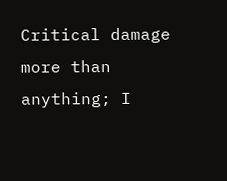Critical damage more than anything; I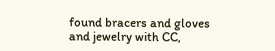found bracers and gloves and jewelry with CC,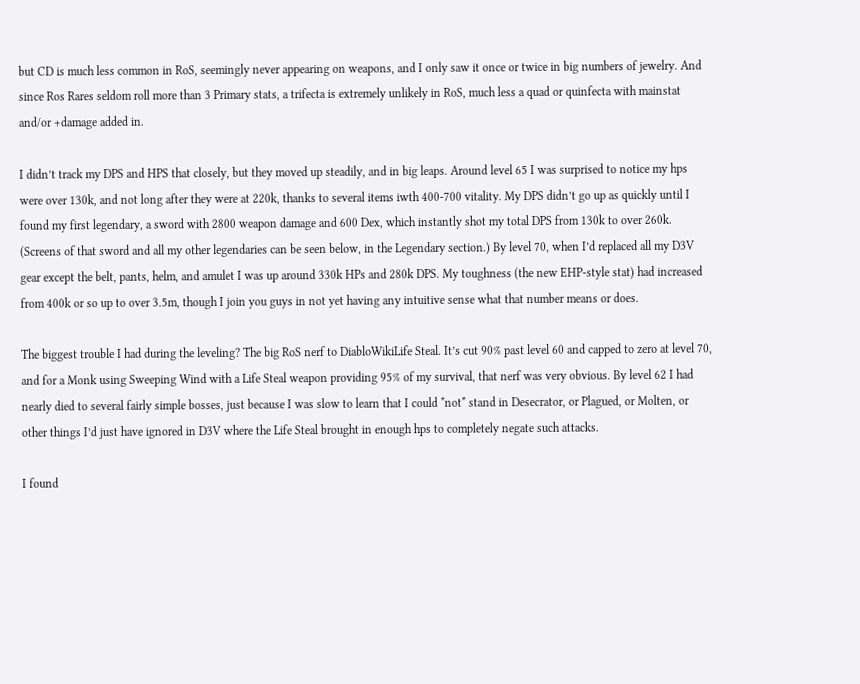but CD is much less common in RoS, seemingly never appearing on weapons, and I only saw it once or twice in big numbers of jewelry. And since Ros Rares seldom roll more than 3 Primary stats, a trifecta is extremely unlikely in RoS, much less a quad or quinfecta with mainstat and/or +damage added in.

I didn’t track my DPS and HPS that closely, but they moved up steadily, and in big leaps. Around level 65 I was surprised to notice my hps were over 130k, and not long after they were at 220k, thanks to several items iwth 400-700 vitality. My DPS didn’t go up as quickly until I found my first legendary, a sword with 2800 weapon damage and 600 Dex, which instantly shot my total DPS from 130k to over 260k. (Screens of that sword and all my other legendaries can be seen below, in the Legendary section.) By level 70, when I’d replaced all my D3V gear except the belt, pants, helm, and amulet I was up around 330k HPs and 280k DPS. My toughness (the new EHP-style stat) had increased from 400k or so up to over 3.5m, though I join you guys in not yet having any intuitive sense what that number means or does.

The biggest trouble I had during the leveling? The big RoS nerf to DiabloWikiLife Steal. It’s cut 90% past level 60 and capped to zero at level 70, and for a Monk using Sweeping Wind with a Life Steal weapon providing 95% of my survival, that nerf was very obvious. By level 62 I had nearly died to several fairly simple bosses, just because I was slow to learn that I could *not* stand in Desecrator, or Plagued, or Molten, or other things I’d just have ignored in D3V where the Life Steal brought in enough hps to completely negate such attacks.

I found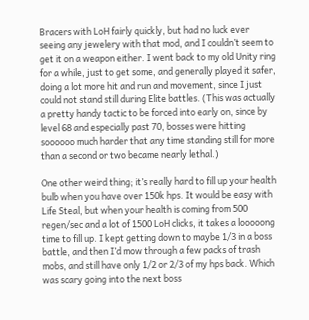Bracers with LoH fairly quickly, but had no luck ever seeing any jewelery with that mod, and I couldn’t seem to get it on a weapon either. I went back to my old Unity ring for a while, just to get some, and generally played it safer, doing a lot more hit and run and movement, since I just could not stand still during Elite battles. (This was actually a pretty handy tactic to be forced into early on, since by level 68 and especially past 70, bosses were hitting soooooo much harder that any time standing still for more than a second or two became nearly lethal.)

One other weird thing; it’s really hard to fill up your health bulb when you have over 150k hps. It would be easy with Life Steal, but when your health is coming from 500 regen/sec and a lot of 1500 LoH clicks, it takes a looooong time to fill up. I kept getting down to maybe 1/3 in a boss battle, and then I’d mow through a few packs of trash mobs, and still have only 1/2 or 2/3 of my hps back. Which was scary going into the next boss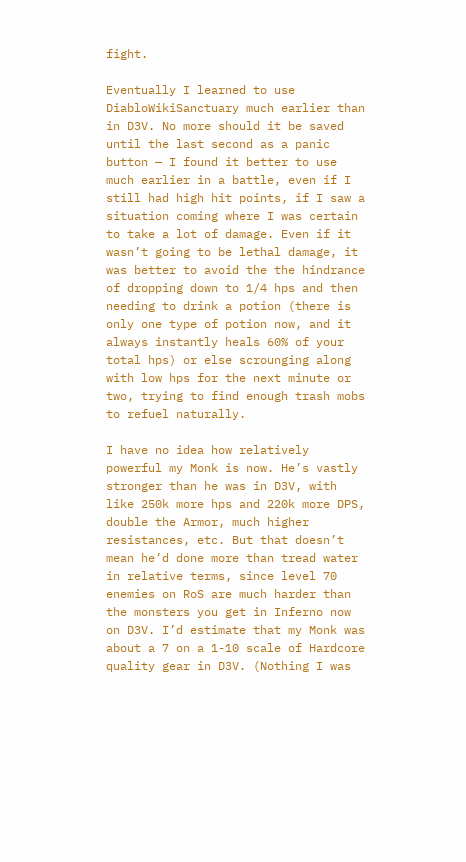fight.

Eventually I learned to use DiabloWikiSanctuary much earlier than in D3V. No more should it be saved until the last second as a panic button — I found it better to use much earlier in a battle, even if I still had high hit points, if I saw a situation coming where I was certain to take a lot of damage. Even if it wasn’t going to be lethal damage, it was better to avoid the the hindrance of dropping down to 1/4 hps and then needing to drink a potion (there is only one type of potion now, and it always instantly heals 60% of your total hps) or else scrounging along with low hps for the next minute or two, trying to find enough trash mobs to refuel naturally.

I have no idea how relatively powerful my Monk is now. He’s vastly stronger than he was in D3V, with like 250k more hps and 220k more DPS, double the Armor, much higher resistances, etc. But that doesn’t mean he’d done more than tread water in relative terms, since level 70 enemies on RoS are much harder than the monsters you get in Inferno now on D3V. I’d estimate that my Monk was about a 7 on a 1-10 scale of Hardcore quality gear in D3V. (Nothing I was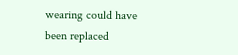wearing could have been replaced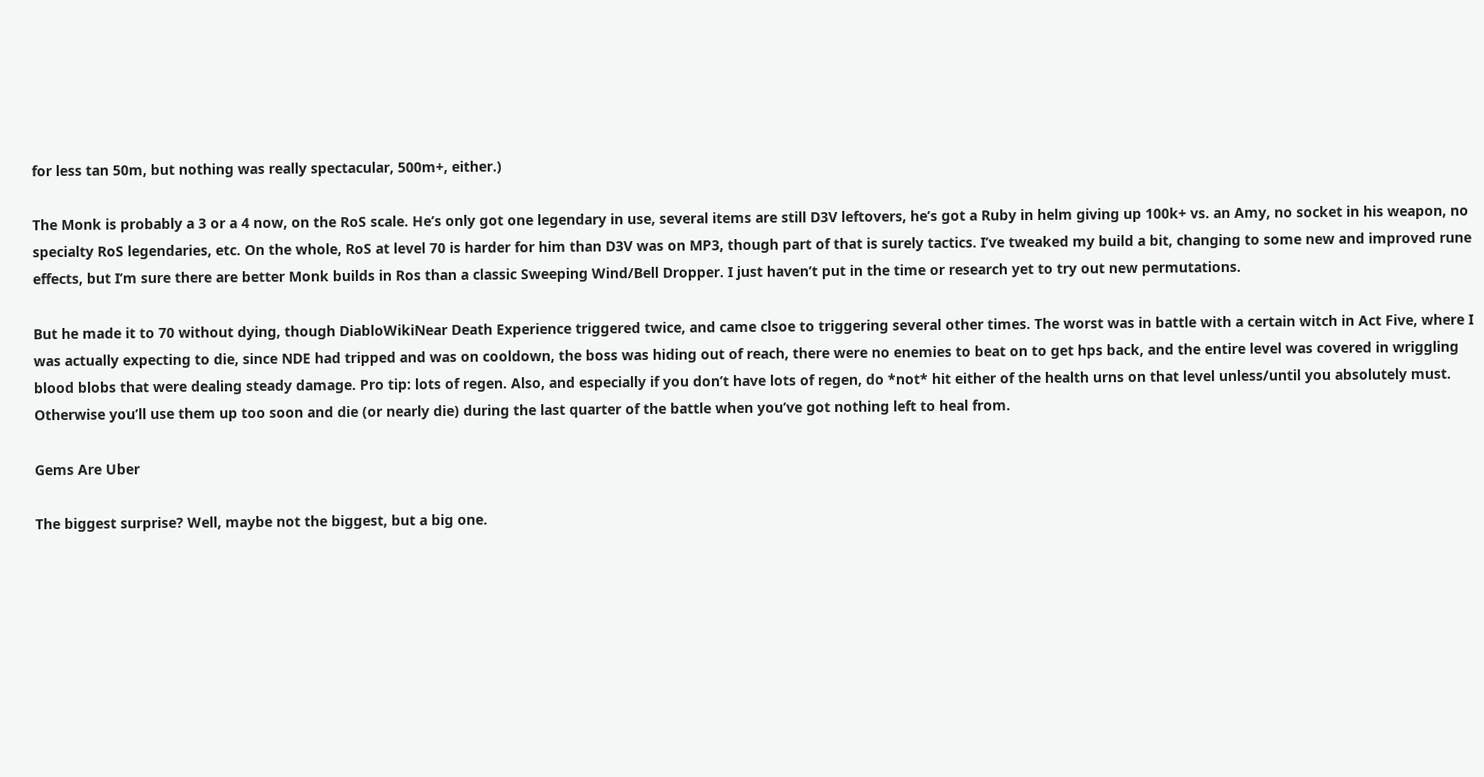for less tan 50m, but nothing was really spectacular, 500m+, either.)

The Monk is probably a 3 or a 4 now, on the RoS scale. He’s only got one legendary in use, several items are still D3V leftovers, he’s got a Ruby in helm giving up 100k+ vs. an Amy, no socket in his weapon, no specialty RoS legendaries, etc. On the whole, RoS at level 70 is harder for him than D3V was on MP3, though part of that is surely tactics. I’ve tweaked my build a bit, changing to some new and improved rune effects, but I’m sure there are better Monk builds in Ros than a classic Sweeping Wind/Bell Dropper. I just haven’t put in the time or research yet to try out new permutations.

But he made it to 70 without dying, though DiabloWikiNear Death Experience triggered twice, and came clsoe to triggering several other times. The worst was in battle with a certain witch in Act Five, where I was actually expecting to die, since NDE had tripped and was on cooldown, the boss was hiding out of reach, there were no enemies to beat on to get hps back, and the entire level was covered in wriggling blood blobs that were dealing steady damage. Pro tip: lots of regen. Also, and especially if you don’t have lots of regen, do *not* hit either of the health urns on that level unless/until you absolutely must. Otherwise you’ll use them up too soon and die (or nearly die) during the last quarter of the battle when you’ve got nothing left to heal from.

Gems Are Uber

The biggest surprise? Well, maybe not the biggest, but a big one.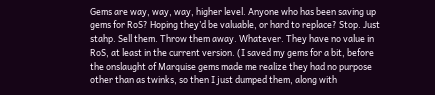Gems are way, way, way, higher level. Anyone who has been saving up gems for RoS? Hoping they’d be valuable, or hard to replace? Stop. Just stahp. Sell them. Throw them away. Whatever. They have no value in RoS, at least in the current version. (I saved my gems for a bit, before the onslaught of Marquise gems made me realize they had no purpose other than as twinks, so then I just dumped them, along with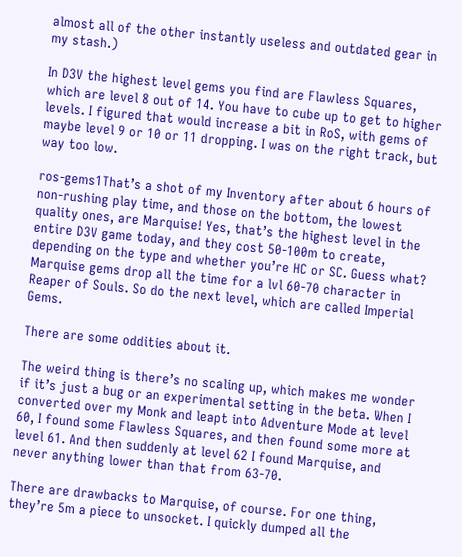almost all of the other instantly useless and outdated gear in my stash.)

In D3V the highest level gems you find are Flawless Squares, which are level 8 out of 14. You have to cube up to get to higher levels. I figured that would increase a bit in RoS, with gems of maybe level 9 or 10 or 11 dropping. I was on the right track, but way too low.

ros-gems1That’s a shot of my Inventory after about 6 hours of non-rushing play time, and those on the bottom, the lowest quality ones, are Marquise! Yes, that’s the highest level in the entire D3V game today, and they cost 50-100m to create, depending on the type and whether you’re HC or SC. Guess what? Marquise gems drop all the time for a lvl 60-70 character in Reaper of Souls. So do the next level, which are called Imperial Gems.

There are some oddities about it.

The weird thing is there’s no scaling up, which makes me wonder if it’s just a bug or an experimental setting in the beta. When I converted over my Monk and leapt into Adventure Mode at level 60, I found some Flawless Squares, and then found some more at level 61. And then suddenly at level 62 I found Marquise, and never anything lower than that from 63-70.

There are drawbacks to Marquise, of course. For one thing, they’re 5m a piece to unsocket. I quickly dumped all the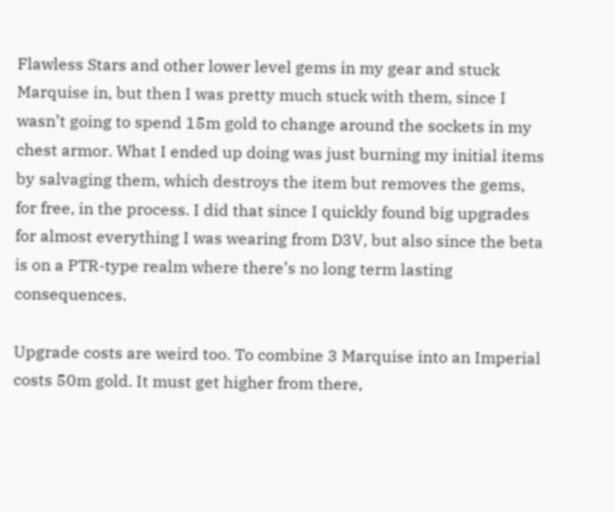Flawless Stars and other lower level gems in my gear and stuck Marquise in, but then I was pretty much stuck with them, since I wasn’t going to spend 15m gold to change around the sockets in my chest armor. What I ended up doing was just burning my initial items by salvaging them, which destroys the item but removes the gems, for free, in the process. I did that since I quickly found big upgrades for almost everything I was wearing from D3V, but also since the beta is on a PTR-type realm where there’s no long term lasting consequences.

Upgrade costs are weird too. To combine 3 Marquise into an Imperial costs 50m gold. It must get higher from there,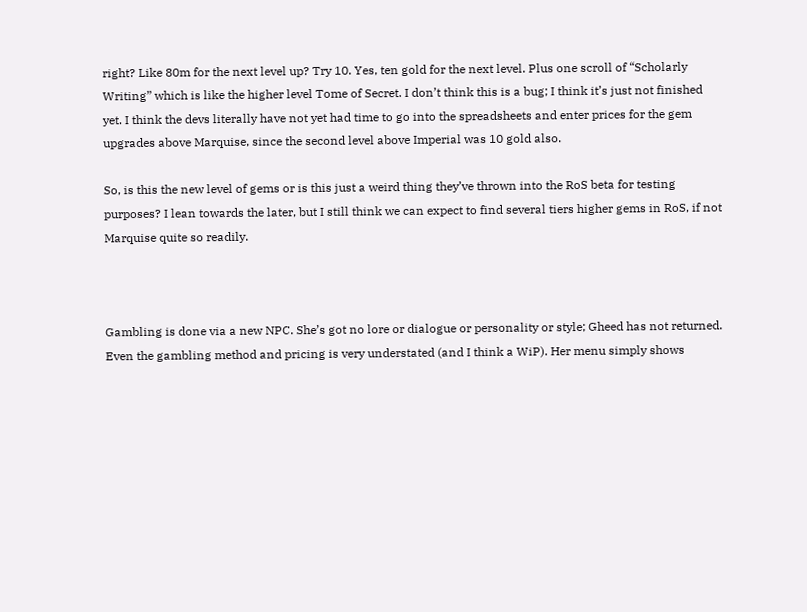right? Like 80m for the next level up? Try 10. Yes, ten gold for the next level. Plus one scroll of “Scholarly Writing” which is like the higher level Tome of Secret. I don’t think this is a bug; I think it’s just not finished yet. I think the devs literally have not yet had time to go into the spreadsheets and enter prices for the gem upgrades above Marquise, since the second level above Imperial was 10 gold also.

So, is this the new level of gems or is this just a weird thing they’ve thrown into the RoS beta for testing purposes? I lean towards the later, but I still think we can expect to find several tiers higher gems in RoS, if not Marquise quite so readily.



Gambling is done via a new NPC. She’s got no lore or dialogue or personality or style; Gheed has not returned. Even the gambling method and pricing is very understated (and I think a WiP). Her menu simply shows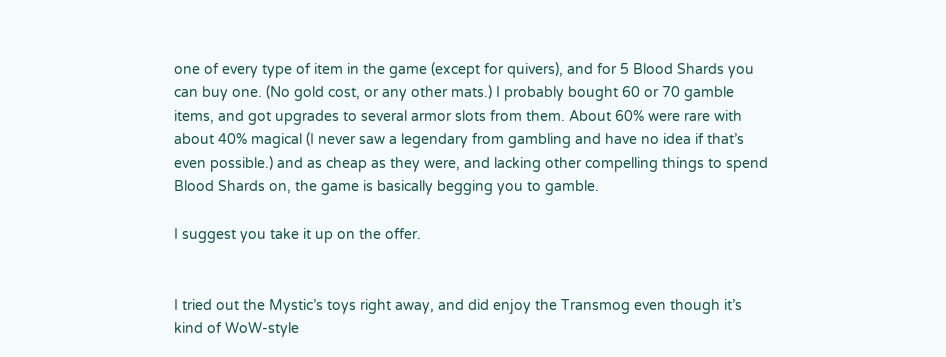one of every type of item in the game (except for quivers), and for 5 Blood Shards you can buy one. (No gold cost, or any other mats.) I probably bought 60 or 70 gamble items, and got upgrades to several armor slots from them. About 60% were rare with about 40% magical (I never saw a legendary from gambling and have no idea if that’s even possible.) and as cheap as they were, and lacking other compelling things to spend Blood Shards on, the game is basically begging you to gamble.

I suggest you take it up on the offer.


I tried out the Mystic’s toys right away, and did enjoy the Transmog even though it’s kind of WoW-style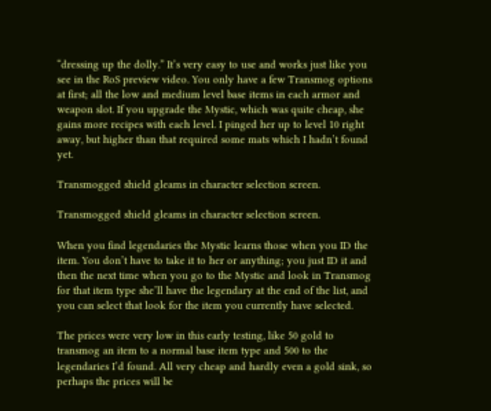“dressing up the dolly.” It’s very easy to use and works just like you see in the RoS preview video. You only have a few Transmog options at first; all the low and medium level base items in each armor and weapon slot. If you upgrade the Mystic, which was quite cheap, she gains more recipes with each level. I pinged her up to level 10 right away, but higher than that required some mats which I hadn’t found yet.

Transmogged shield gleams in character selection screen.

Transmogged shield gleams in character selection screen.

When you find legendaries the Mystic learns those when you ID the item. You don’t have to take it to her or anything; you just ID it and then the next time when you go to the Mystic and look in Transmog for that item type she’ll have the legendary at the end of the list, and you can select that look for the item you currently have selected.

The prices were very low in this early testing, like 50 gold to transmog an item to a normal base item type and 500 to the legendaries I’d found. All very cheap and hardly even a gold sink, so perhaps the prices will be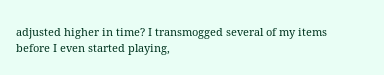adjusted higher in time? I transmogged several of my items before I even started playing,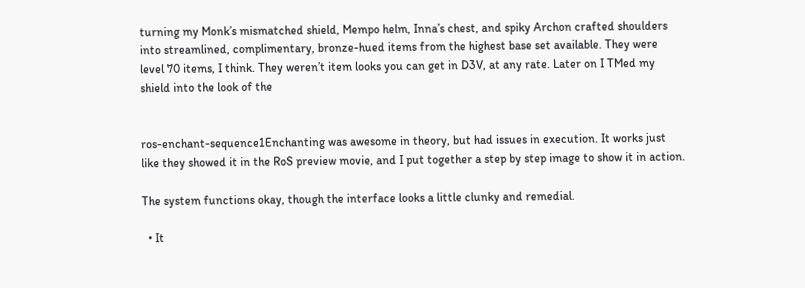turning my Monk’s mismatched shield, Mempo helm, Inna’s chest, and spiky Archon crafted shoulders into streamlined, complimentary, bronze-hued items from the highest base set available. They were level 70 items, I think. They weren’t item looks you can get in D3V, at any rate. Later on I TMed my shield into the look of the


ros-enchant-sequence1Enchanting was awesome in theory, but had issues in execution. It works just like they showed it in the RoS preview movie, and I put together a step by step image to show it in action.

The system functions okay, though the interface looks a little clunky and remedial.

  • It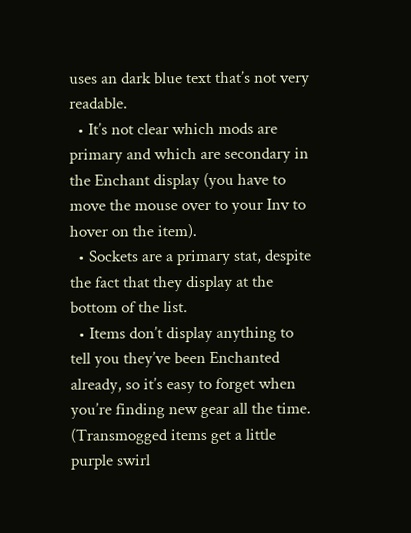uses an dark blue text that’s not very readable.
  • It’s not clear which mods are primary and which are secondary in the Enchant display (you have to move the mouse over to your Inv to hover on the item).
  • Sockets are a primary stat, despite the fact that they display at the bottom of the list.
  • Items don’t display anything to tell you they’ve been Enchanted already, so it’s easy to forget when you’re finding new gear all the time. (Transmogged items get a little purple swirl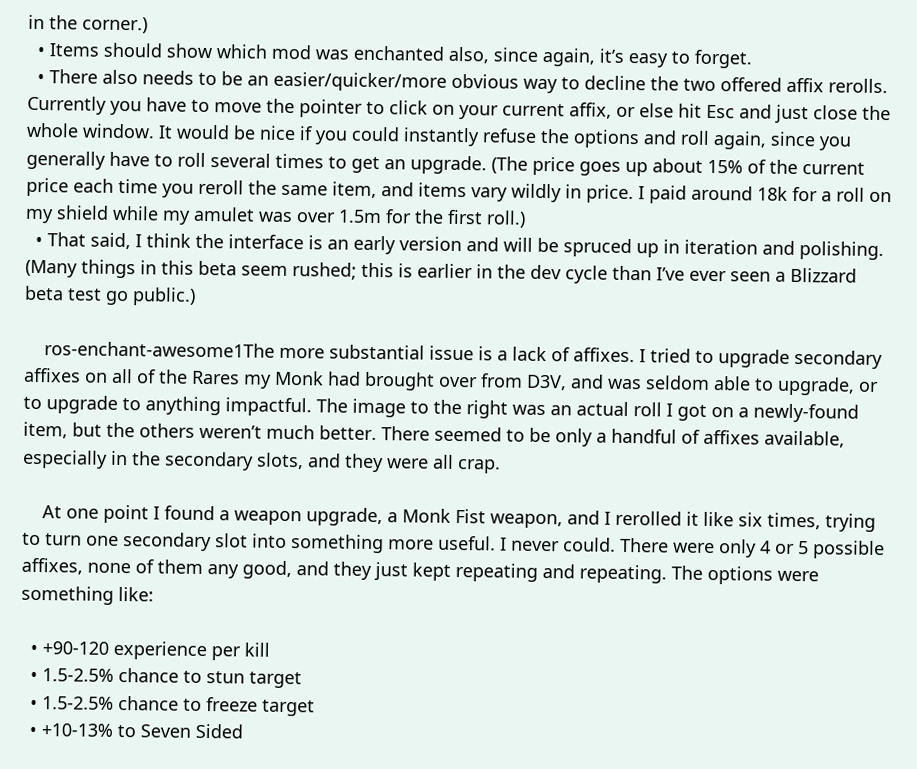in the corner.)
  • Items should show which mod was enchanted also, since again, it’s easy to forget.
  • There also needs to be an easier/quicker/more obvious way to decline the two offered affix rerolls. Currently you have to move the pointer to click on your current affix, or else hit Esc and just close the whole window. It would be nice if you could instantly refuse the options and roll again, since you generally have to roll several times to get an upgrade. (The price goes up about 15% of the current price each time you reroll the same item, and items vary wildly in price. I paid around 18k for a roll on my shield while my amulet was over 1.5m for the first roll.)
  • That said, I think the interface is an early version and will be spruced up in iteration and polishing. (Many things in this beta seem rushed; this is earlier in the dev cycle than I’ve ever seen a Blizzard beta test go public.)

    ros-enchant-awesome1The more substantial issue is a lack of affixes. I tried to upgrade secondary affixes on all of the Rares my Monk had brought over from D3V, and was seldom able to upgrade, or to upgrade to anything impactful. The image to the right was an actual roll I got on a newly-found item, but the others weren’t much better. There seemed to be only a handful of affixes available, especially in the secondary slots, and they were all crap.

    At one point I found a weapon upgrade, a Monk Fist weapon, and I rerolled it like six times, trying to turn one secondary slot into something more useful. I never could. There were only 4 or 5 possible affixes, none of them any good, and they just kept repeating and repeating. The options were something like:

  • +90-120 experience per kill
  • 1.5-2.5% chance to stun target
  • 1.5-2.5% chance to freeze target
  • +10-13% to Seven Sided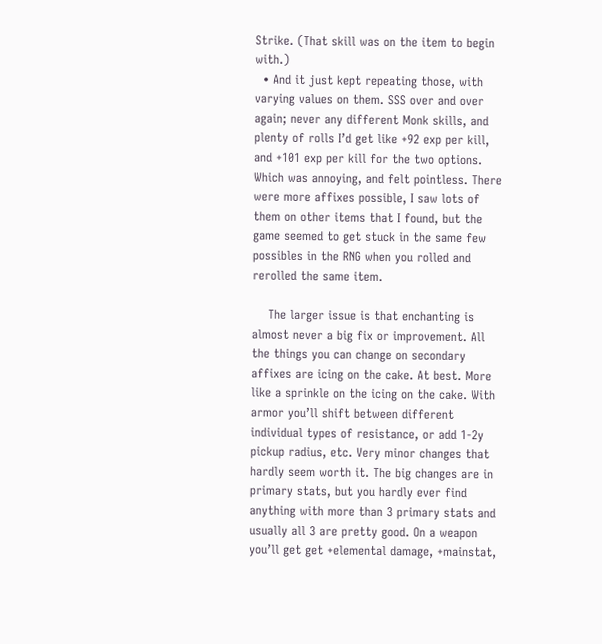Strike. (That skill was on the item to begin with.)
  • And it just kept repeating those, with varying values on them. SSS over and over again; never any different Monk skills, and plenty of rolls I’d get like +92 exp per kill, and +101 exp per kill for the two options. Which was annoying, and felt pointless. There were more affixes possible, I saw lots of them on other items that I found, but the game seemed to get stuck in the same few possibles in the RNG when you rolled and rerolled the same item.

    The larger issue is that enchanting is almost never a big fix or improvement. All the things you can change on secondary affixes are icing on the cake. At best. More like a sprinkle on the icing on the cake. With armor you’ll shift between different individual types of resistance, or add 1-2y pickup radius, etc. Very minor changes that hardly seem worth it. The big changes are in primary stats, but you hardly ever find anything with more than 3 primary stats and usually all 3 are pretty good. On a weapon you’ll get get +elemental damage, +mainstat,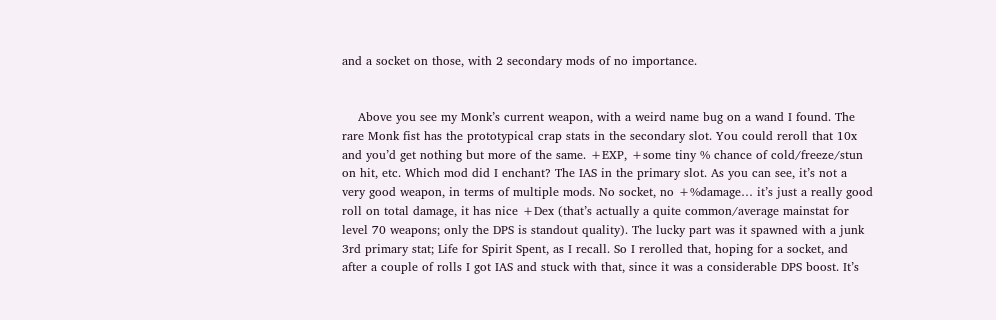and a socket on those, with 2 secondary mods of no importance.


    Above you see my Monk’s current weapon, with a weird name bug on a wand I found. The rare Monk fist has the prototypical crap stats in the secondary slot. You could reroll that 10x and you’d get nothing but more of the same. +EXP, +some tiny % chance of cold/freeze/stun on hit, etc. Which mod did I enchant? The IAS in the primary slot. As you can see, it’s not a very good weapon, in terms of multiple mods. No socket, no +%damage… it’s just a really good roll on total damage, it has nice +Dex (that’s actually a quite common/average mainstat for level 70 weapons; only the DPS is standout quality). The lucky part was it spawned with a junk 3rd primary stat; Life for Spirit Spent, as I recall. So I rerolled that, hoping for a socket, and after a couple of rolls I got IAS and stuck with that, since it was a considerable DPS boost. It’s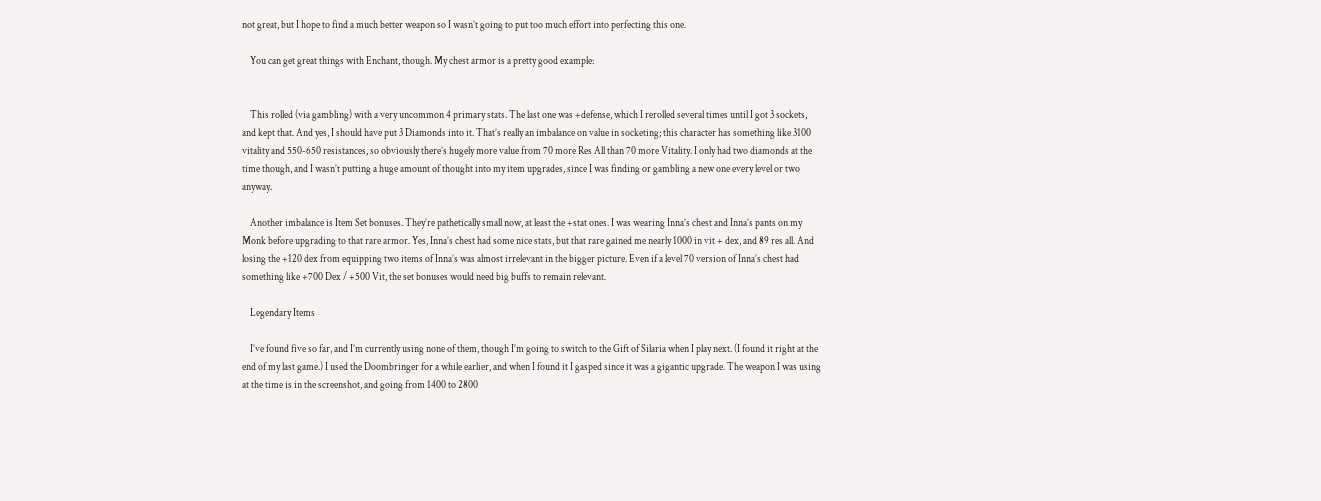not great, but I hope to find a much better weapon so I wasn’t going to put too much effort into perfecting this one.

    You can get great things with Enchant, though. My chest armor is a pretty good example:


    This rolled (via gambling) with a very uncommon 4 primary stats. The last one was +defense, which I rerolled several times until I got 3 sockets, and kept that. And yes, I should have put 3 Diamonds into it. That’s really an imbalance on value in socketing; this character has something like 3100 vitality and 550-650 resistances, so obviously there’s hugely more value from 70 more Res All than 70 more Vitality. I only had two diamonds at the time though, and I wasn’t putting a huge amount of thought into my item upgrades, since I was finding or gambling a new one every level or two anyway.

    Another imbalance is Item Set bonuses. They’re pathetically small now, at least the +stat ones. I was wearing Inna’s chest and Inna’s pants on my Monk before upgrading to that rare armor. Yes, Inna’s chest had some nice stats, but that rare gained me nearly 1000 in vit + dex, and 89 res all. And losing the +120 dex from equipping two items of Inna’s was almost irrelevant in the bigger picture. Even if a level 70 version of Inna’s chest had something like +700 Dex / +500 Vit, the set bonuses would need big buffs to remain relevant.

    Legendary Items

    I’ve found five so far, and I’m currently using none of them, though I’m going to switch to the Gift of Silaria when I play next. (I found it right at the end of my last game.) I used the Doombringer for a while earlier, and when I found it I gasped since it was a gigantic upgrade. The weapon I was using at the time is in the screenshot, and going from 1400 to 2800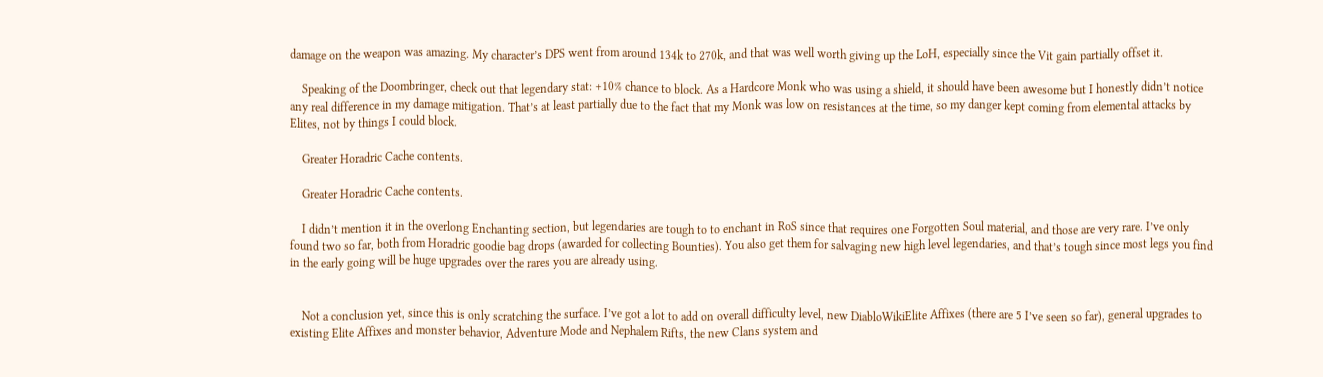damage on the weapon was amazing. My character’s DPS went from around 134k to 270k, and that was well worth giving up the LoH, especially since the Vit gain partially offset it.

    Speaking of the Doombringer, check out that legendary stat: +10% chance to block. As a Hardcore Monk who was using a shield, it should have been awesome but I honestly didn’t notice any real difference in my damage mitigation. That’s at least partially due to the fact that my Monk was low on resistances at the time, so my danger kept coming from elemental attacks by Elites, not by things I could block.

    Greater Horadric Cache contents.

    Greater Horadric Cache contents.

    I didn’t mention it in the overlong Enchanting section, but legendaries are tough to to enchant in RoS since that requires one Forgotten Soul material, and those are very rare. I’ve only found two so far, both from Horadric goodie bag drops (awarded for collecting Bounties). You also get them for salvaging new high level legendaries, and that’s tough since most legs you find in the early going will be huge upgrades over the rares you are already using.


    Not a conclusion yet, since this is only scratching the surface. I’ve got a lot to add on overall difficulty level, new DiabloWikiElite Affixes (there are 5 I’ve seen so far), general upgrades to existing Elite Affixes and monster behavior, Adventure Mode and Nephalem Rifts, the new Clans system and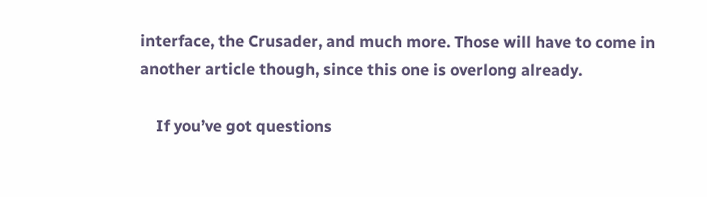interface, the Crusader, and much more. Those will have to come in another article though, since this one is overlong already.

    If you’ve got questions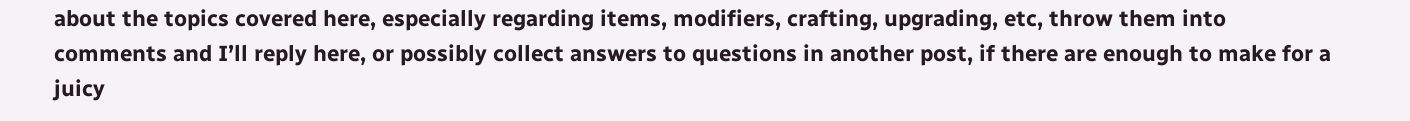about the topics covered here, especially regarding items, modifiers, crafting, upgrading, etc, throw them into comments and I’ll reply here, or possibly collect answers to questions in another post, if there are enough to make for a juicy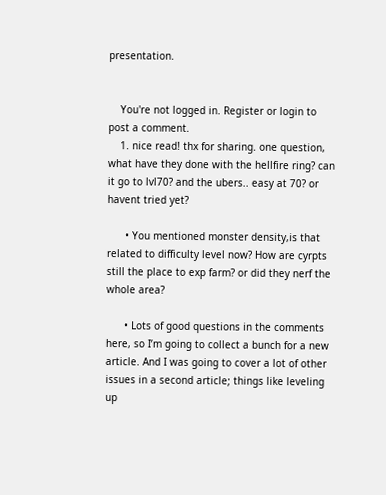presentation.


    You're not logged in. Register or login to post a comment.
    1. nice read! thx for sharing. one question, what have they done with the hellfire ring? can it go to lvl70? and the ubers.. easy at 70? or havent tried yet?

      • You mentioned monster density,is that related to difficulty level now? How are cyrpts still the place to exp farm? or did they nerf the whole area?

      • Lots of good questions in the comments here, so I’m going to collect a bunch for a new article. And I was going to cover a lot of other issues in a second article; things like leveling up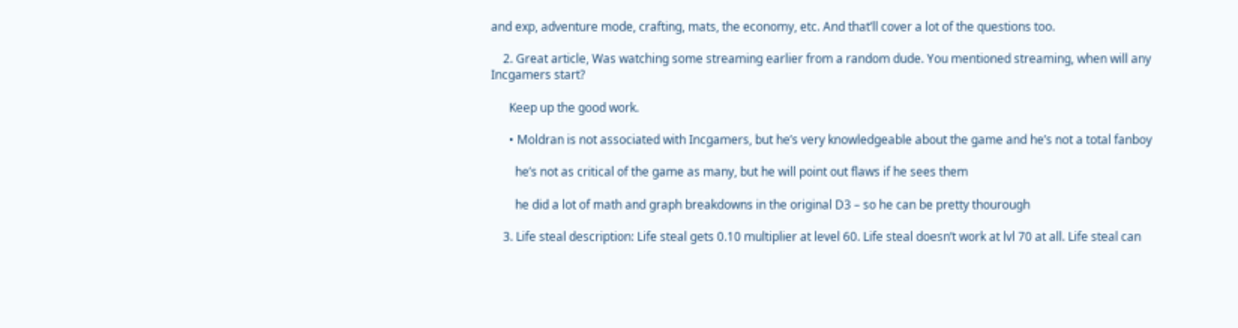and exp, adventure mode, crafting, mats, the economy, etc. And that’ll cover a lot of the questions too.

    2. Great article, Was watching some streaming earlier from a random dude. You mentioned streaming, when will any Incgamers start?

      Keep up the good work.

      • Moldran is not associated with Incgamers, but he’s very knowledgeable about the game and he’s not a total fanboy

        he’s not as critical of the game as many, but he will point out flaws if he sees them

        he did a lot of math and graph breakdowns in the original D3 – so he can be pretty thourough

    3. Life steal description: Life steal gets 0.10 multiplier at level 60. Life steal doesn’t work at lvl 70 at all. Life steal can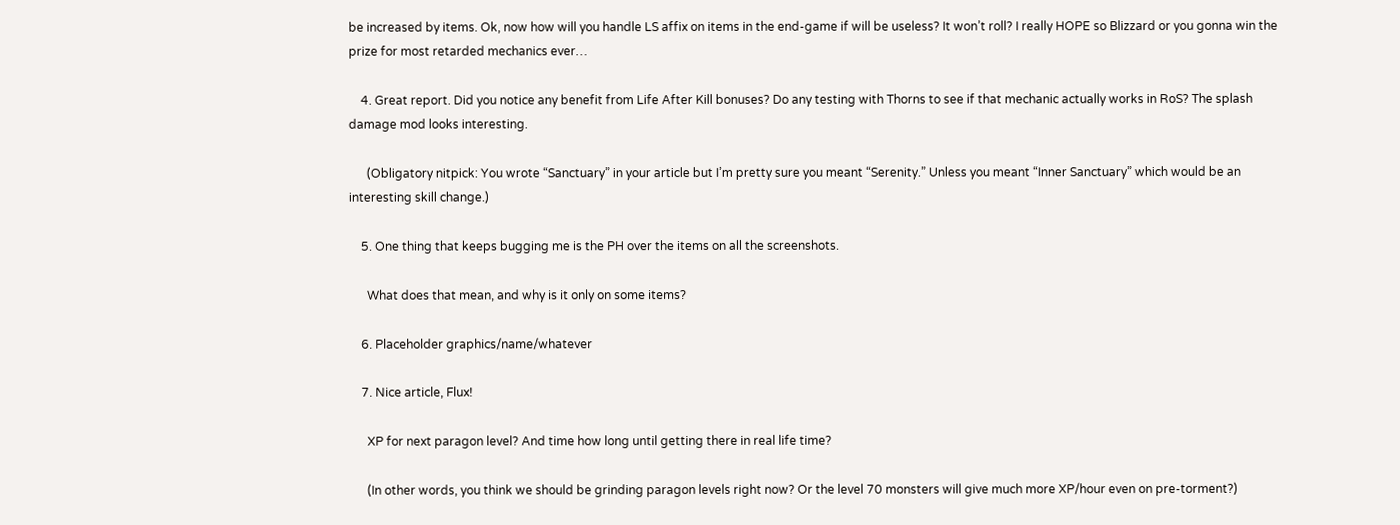be increased by items. Ok, now how will you handle LS affix on items in the end-game if will be useless? It won’t roll? I really HOPE so Blizzard or you gonna win the prize for most retarded mechanics ever…

    4. Great report. Did you notice any benefit from Life After Kill bonuses? Do any testing with Thorns to see if that mechanic actually works in RoS? The splash damage mod looks interesting.

      (Obligatory nitpick: You wrote “Sanctuary” in your article but I’m pretty sure you meant “Serenity.” Unless you meant “Inner Sanctuary” which would be an interesting skill change.)

    5. One thing that keeps bugging me is the PH over the items on all the screenshots.

      What does that mean, and why is it only on some items?

    6. Placeholder graphics/name/whatever

    7. Nice article, Flux!

      XP for next paragon level? And time how long until getting there in real life time?

      (In other words, you think we should be grinding paragon levels right now? Or the level 70 monsters will give much more XP/hour even on pre-torment?)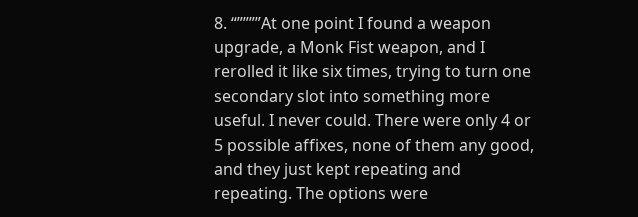8. “””””At one point I found a weapon upgrade, a Monk Fist weapon, and I rerolled it like six times, trying to turn one secondary slot into something more useful. I never could. There were only 4 or 5 possible affixes, none of them any good, and they just kept repeating and repeating. The options were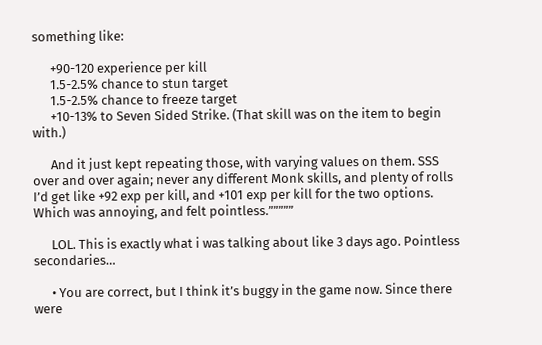something like:

      +90-120 experience per kill
      1.5-2.5% chance to stun target
      1.5-2.5% chance to freeze target
      +10-13% to Seven Sided Strike. (That skill was on the item to begin with.)

      And it just kept repeating those, with varying values on them. SSS over and over again; never any different Monk skills, and plenty of rolls I’d get like +92 exp per kill, and +101 exp per kill for the two options. Which was annoying, and felt pointless.”””””

      LOL. This is exactly what i was talking about like 3 days ago. Pointless secondaries…

      • You are correct, but I think it’s buggy in the game now. Since there were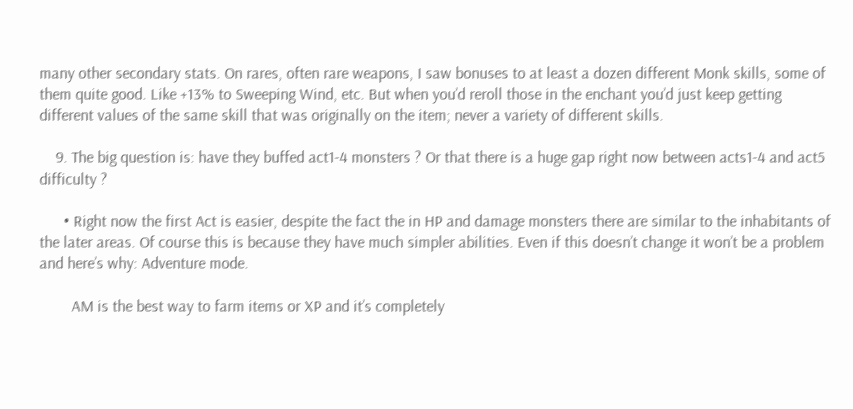many other secondary stats. On rares, often rare weapons, I saw bonuses to at least a dozen different Monk skills, some of them quite good. Like +13% to Sweeping Wind, etc. But when you’d reroll those in the enchant you’d just keep getting different values of the same skill that was originally on the item; never a variety of different skills.

    9. The big question is: have they buffed act1-4 monsters ? Or that there is a huge gap right now between acts1-4 and act5 difficulty ?

      • Right now the first Act is easier, despite the fact the in HP and damage monsters there are similar to the inhabitants of the later areas. Of course this is because they have much simpler abilities. Even if this doesn’t change it won’t be a problem and here’s why: Adventure mode.

        AM is the best way to farm items or XP and it’s completely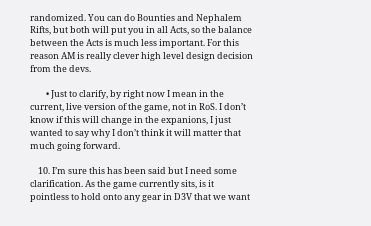randomized. You can do Bounties and Nephalem Rifts, but both will put you in all Acts, so the balance between the Acts is much less important. For this reason AM is really clever high level design decision from the devs.

        • Just to clarify, by right now I mean in the current, live version of the game, not in RoS. I don’t know if this will change in the expanions, I just wanted to say why I don’t think it will matter that much going forward.

    10. I’m sure this has been said but I need some clarification. As the game currently sits, is it pointless to hold onto any gear in D3V that we want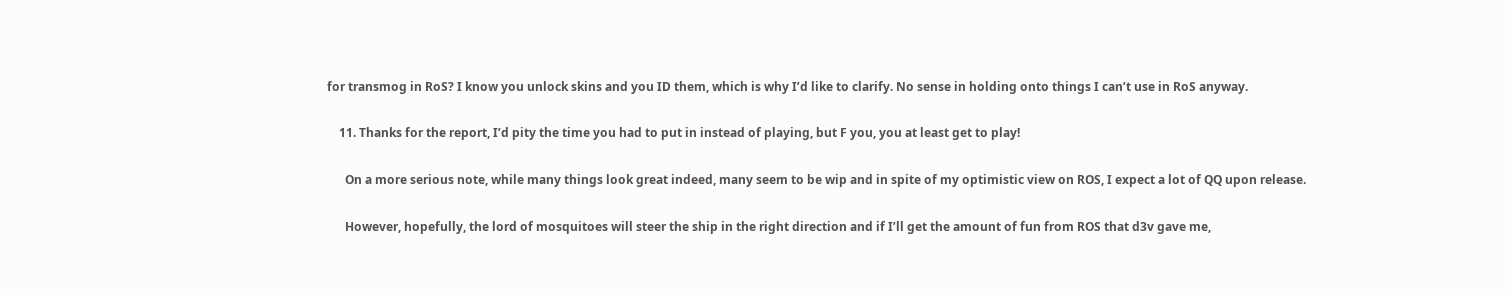for transmog in RoS? I know you unlock skins and you ID them, which is why I’d like to clarify. No sense in holding onto things I can’t use in RoS anyway.

    11. Thanks for the report, I’d pity the time you had to put in instead of playing, but F you, you at least get to play!

      On a more serious note, while many things look great indeed, many seem to be wip and in spite of my optimistic view on ROS, I expect a lot of QQ upon release.

      However, hopefully, the lord of mosquitoes will steer the ship in the right direction and if I’ll get the amount of fun from ROS that d3v gave me,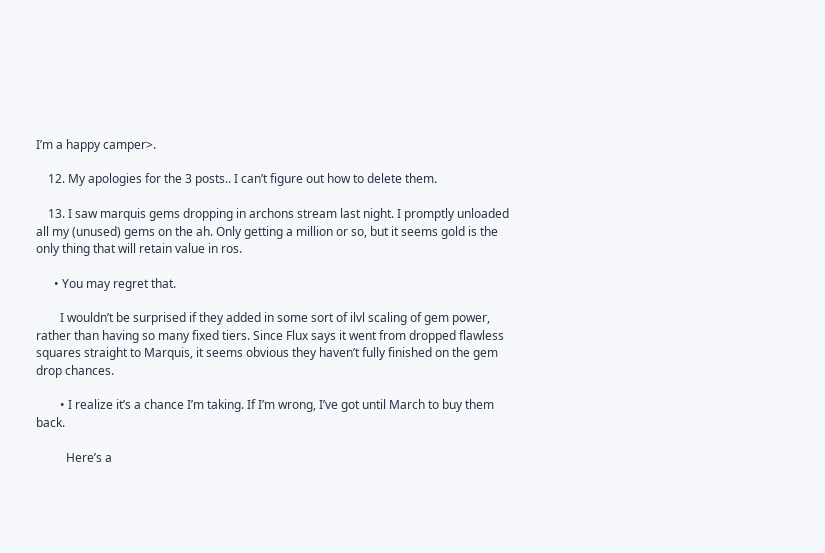I’m a happy camper>.

    12. My apologies for the 3 posts.. I can’t figure out how to delete them.

    13. I saw marquis gems dropping in archons stream last night. I promptly unloaded all my (unused) gems on the ah. Only getting a million or so, but it seems gold is the only thing that will retain value in ros.

      • You may regret that.

        I wouldn’t be surprised if they added in some sort of ilvl scaling of gem power, rather than having so many fixed tiers. Since Flux says it went from dropped flawless squares straight to Marquis, it seems obvious they haven’t fully finished on the gem drop chances.

        • I realize it’s a chance I’m taking. If I’m wrong, I’ve got until March to buy them back.

          Here’s a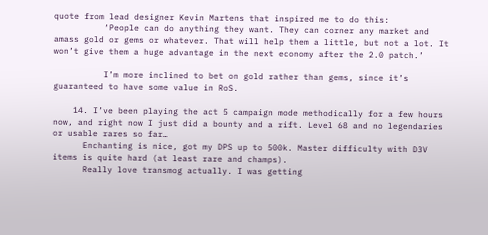quote from lead designer Kevin Martens that inspired me to do this:
          ‘People can do anything they want. They can corner any market and amass gold or gems or whatever. That will help them a little, but not a lot. It won’t give them a huge advantage in the next economy after the 2.0 patch.’

          I’m more inclined to bet on gold rather than gems, since it’s guaranteed to have some value in RoS.

    14. I’ve been playing the act 5 campaign mode methodically for a few hours now, and right now I just did a bounty and a rift. Level 68 and no legendaries or usable rares so far…
      Enchanting is nice, got my DPS up to 500k. Master difficulty with D3V items is quite hard (at least rare and champs).
      Really love transmog actually. I was getting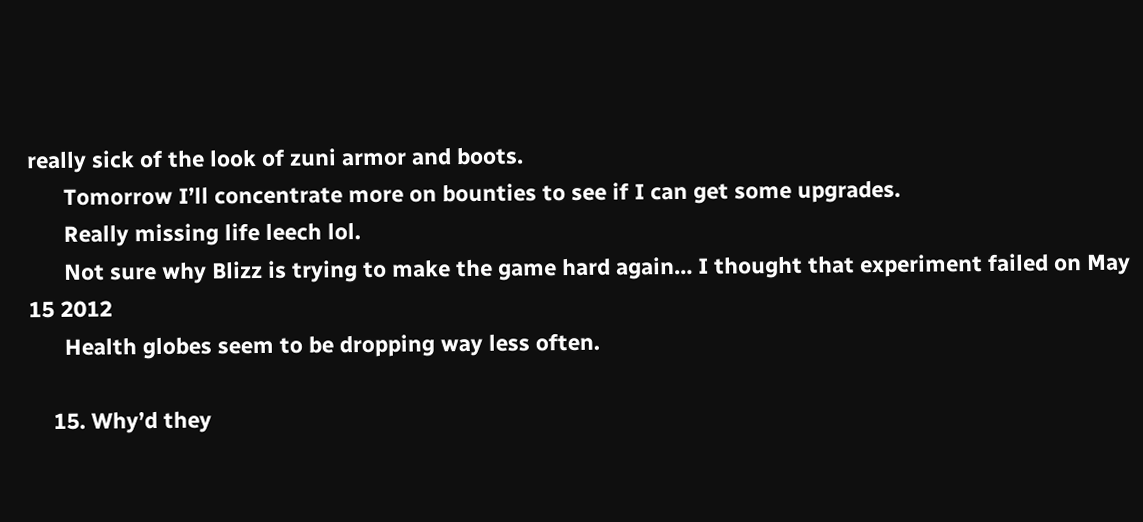really sick of the look of zuni armor and boots.
      Tomorrow I’ll concentrate more on bounties to see if I can get some upgrades.
      Really missing life leech lol.
      Not sure why Blizz is trying to make the game hard again… I thought that experiment failed on May 15 2012
      Health globes seem to be dropping way less often.

    15. Why’d they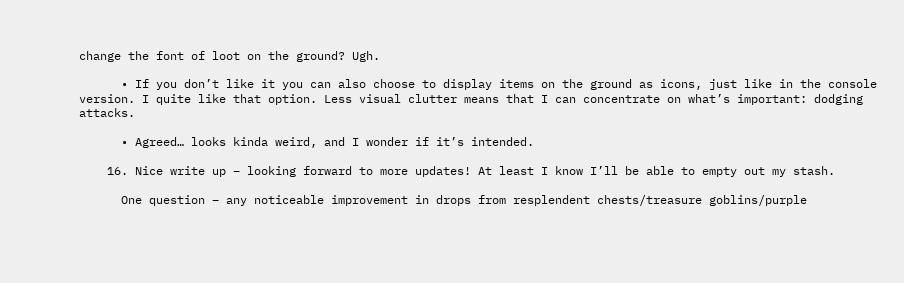change the font of loot on the ground? Ugh.

      • If you don’t like it you can also choose to display items on the ground as icons, just like in the console version. I quite like that option. Less visual clutter means that I can concentrate on what’s important: dodging attacks.

      • Agreed… looks kinda weird, and I wonder if it’s intended.

    16. Nice write up – looking forward to more updates! At least I know I’ll be able to empty out my stash.

      One question – any noticeable improvement in drops from resplendent chests/treasure goblins/purple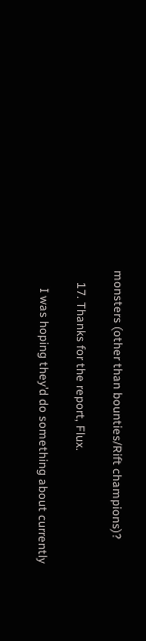monsters (other than bounties/Rift champions)?

    17. Thanks for the report, Flux.

      I was hoping they’d do something about currently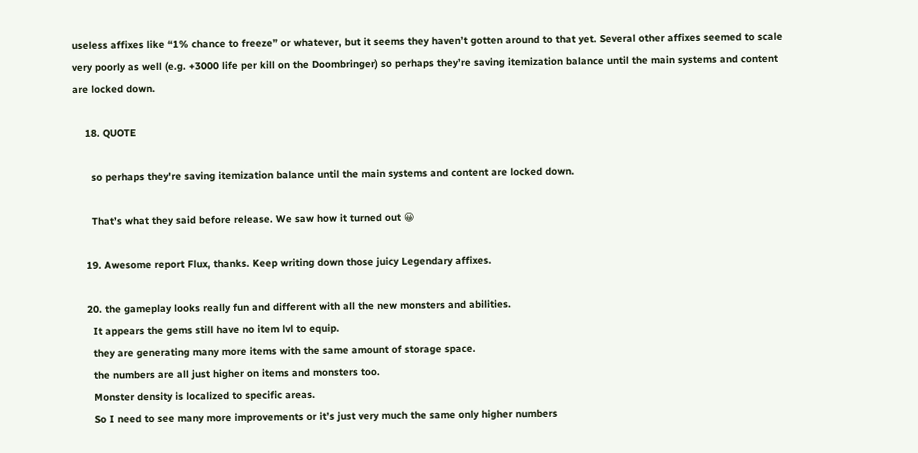useless affixes like “1% chance to freeze” or whatever, but it seems they haven’t gotten around to that yet. Several other affixes seemed to scale very poorly as well (e.g. +3000 life per kill on the Doombringer) so perhaps they’re saving itemization balance until the main systems and content are locked down.

    18. QUOTE

      so perhaps they're saving itemization balance until the main systems and content are locked down.

      That’s what they said before release. We saw how it turned out 😀

    19. Awesome report Flux, thanks. Keep writing down those juicy Legendary affixes.

    20. the gameplay looks really fun and different with all the new monsters and abilities.
      It appears the gems still have no item lvl to equip.
      they are generating many more items with the same amount of storage space.
      the numbers are all just higher on items and monsters too.
      Monster density is localized to specific areas.
      So I need to see many more improvements or it’s just very much the same only higher numbers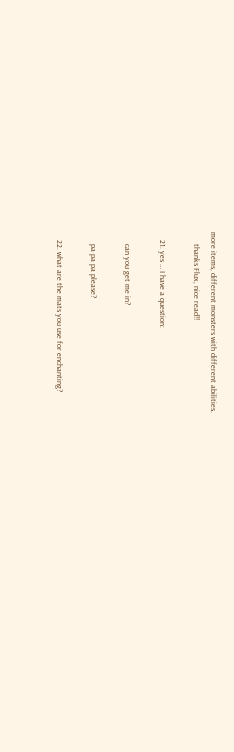more items, different monsters with different abilities.
      thanks Flux, nice read!!

    21. yes … I have a question:

      can you get me in?

      pa pa pa please?

    22. what are the mats you use for enchanting?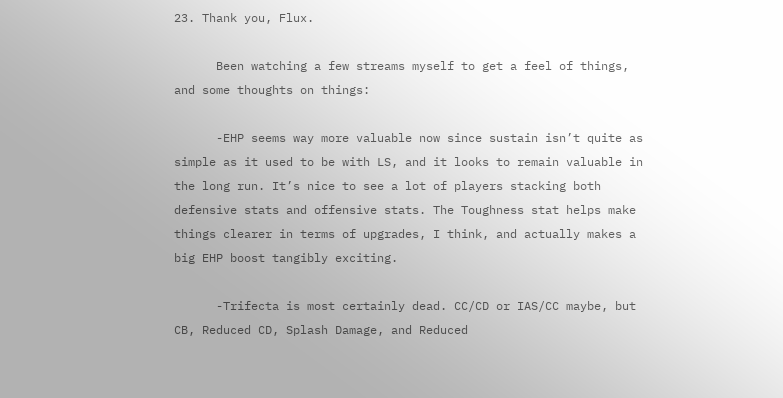23. Thank you, Flux.

      Been watching a few streams myself to get a feel of things, and some thoughts on things:

      -EHP seems way more valuable now since sustain isn’t quite as simple as it used to be with LS, and it looks to remain valuable in the long run. It’s nice to see a lot of players stacking both defensive stats and offensive stats. The Toughness stat helps make things clearer in terms of upgrades, I think, and actually makes a big EHP boost tangibly exciting.

      -Trifecta is most certainly dead. CC/CD or IAS/CC maybe, but CB, Reduced CD, Splash Damage, and Reduced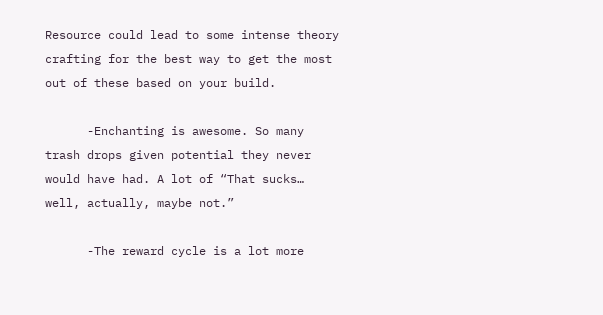Resource could lead to some intense theory crafting for the best way to get the most out of these based on your build.

      -Enchanting is awesome. So many trash drops given potential they never would have had. A lot of “That sucks… well, actually, maybe not.”

      -The reward cycle is a lot more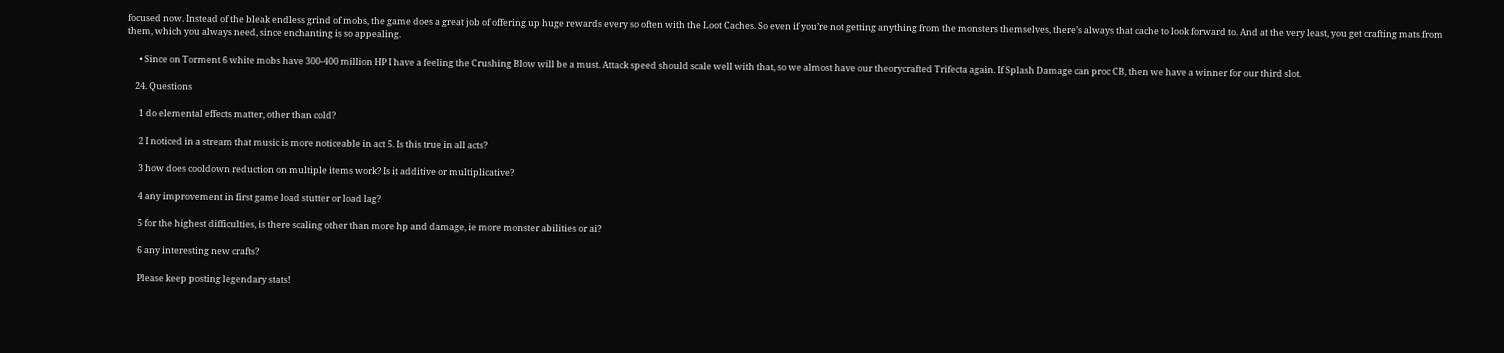focused now. Instead of the bleak endless grind of mobs, the game does a great job of offering up huge rewards every so often with the Loot Caches. So even if you’re not getting anything from the monsters themselves, there’s always that cache to look forward to. And at the very least, you get crafting mats from them, which you always need, since enchanting is so appealing.

      • Since on Torment 6 white mobs have 300-400 million HP I have a feeling the Crushing Blow will be a must. Attack speed should scale well with that, so we almost have our theorycrafted Trifecta again. If Splash Damage can proc CB, then we have a winner for our third slot.

    24. Questions

      1 do elemental effects matter, other than cold?

      2 I noticed in a stream that music is more noticeable in act 5. Is this true in all acts?

      3 how does cooldown reduction on multiple items work? Is it additive or multiplicative?

      4 any improvement in first game load stutter or load lag?

      5 for the highest difficulties, is there scaling other than more hp and damage, ie more monster abilities or ai?

      6 any interesting new crafts?

      Please keep posting legendary stats!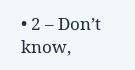• 2 – Don’t know,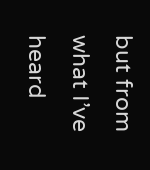but from what I’ve heard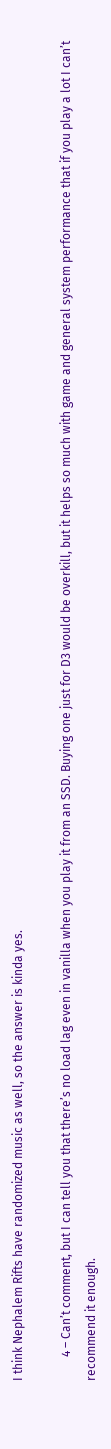I think Nephalem Rifts have randomized music as well, so the answer is kinda yes.

        4 – Can’t comment, but I can tell you that there’s no load lag even in vanilla when you play it from an SSD. Buying one just for D3 would be overkill, but it helps so much with game and general system performance that if you play a lot I can’t recommend it enough.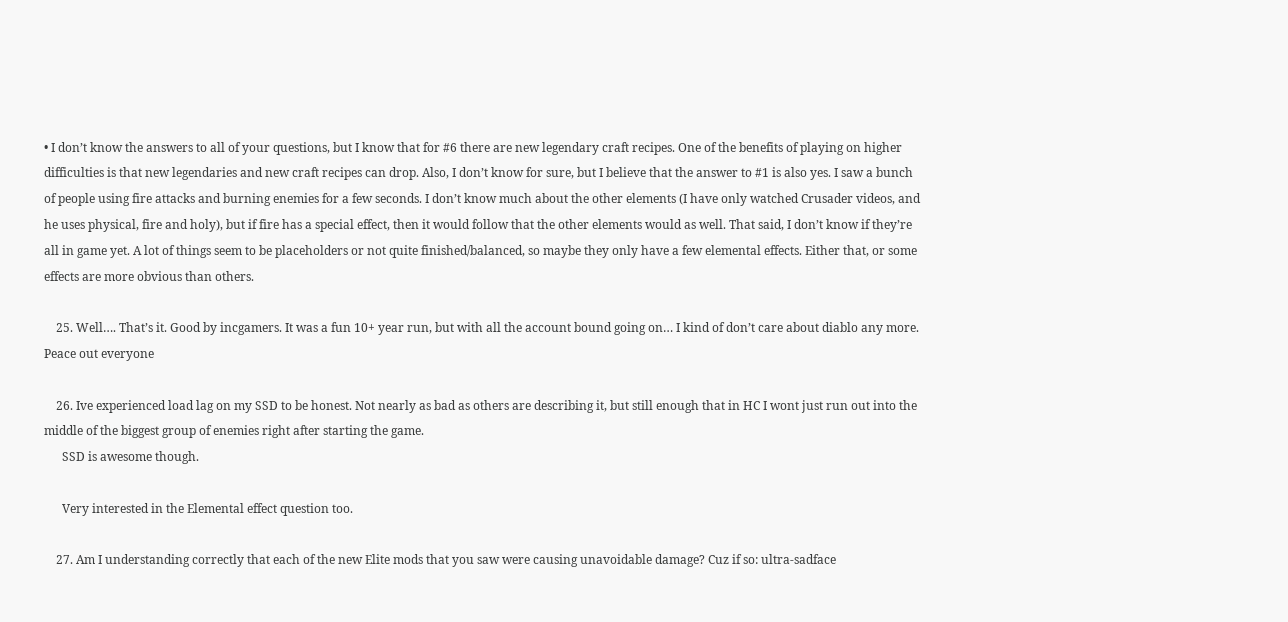• I don’t know the answers to all of your questions, but I know that for #6 there are new legendary craft recipes. One of the benefits of playing on higher difficulties is that new legendaries and new craft recipes can drop. Also, I don’t know for sure, but I believe that the answer to #1 is also yes. I saw a bunch of people using fire attacks and burning enemies for a few seconds. I don’t know much about the other elements (I have only watched Crusader videos, and he uses physical, fire and holy), but if fire has a special effect, then it would follow that the other elements would as well. That said, I don’t know if they’re all in game yet. A lot of things seem to be placeholders or not quite finished/balanced, so maybe they only have a few elemental effects. Either that, or some effects are more obvious than others.

    25. Well…. That’s it. Good by incgamers. It was a fun 10+ year run, but with all the account bound going on… I kind of don’t care about diablo any more. Peace out everyone

    26. Ive experienced load lag on my SSD to be honest. Not nearly as bad as others are describing it, but still enough that in HC I wont just run out into the middle of the biggest group of enemies right after starting the game.
      SSD is awesome though.

      Very interested in the Elemental effect question too.

    27. Am I understanding correctly that each of the new Elite mods that you saw were causing unavoidable damage? Cuz if so: ultra-sadface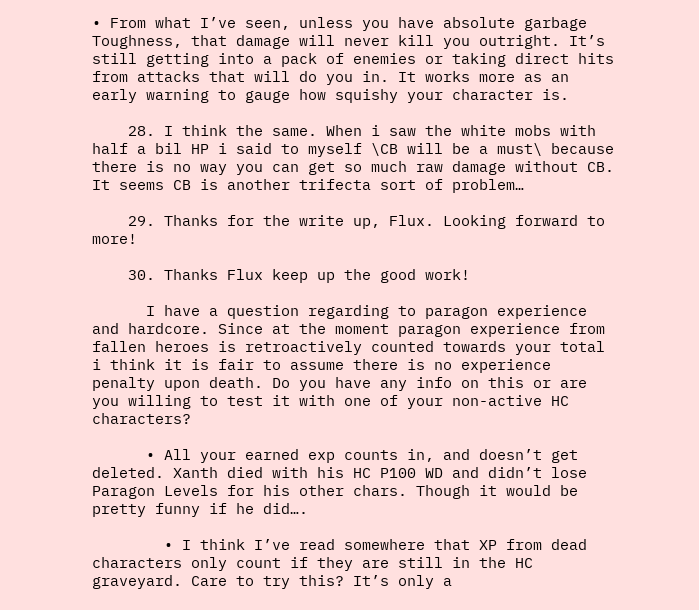• From what I’ve seen, unless you have absolute garbage Toughness, that damage will never kill you outright. It’s still getting into a pack of enemies or taking direct hits from attacks that will do you in. It works more as an early warning to gauge how squishy your character is.

    28. I think the same. When i saw the white mobs with half a bil HP i said to myself \CB will be a must\ because there is no way you can get so much raw damage without CB. It seems CB is another trifecta sort of problem…

    29. Thanks for the write up, Flux. Looking forward to more!

    30. Thanks Flux keep up the good work!

      I have a question regarding to paragon experience and hardcore. Since at the moment paragon experience from fallen heroes is retroactively counted towards your total i think it is fair to assume there is no experience penalty upon death. Do you have any info on this or are you willing to test it with one of your non-active HC characters?

      • All your earned exp counts in, and doesn’t get deleted. Xanth died with his HC P100 WD and didn’t lose Paragon Levels for his other chars. Though it would be pretty funny if he did….

        • I think I’ve read somewhere that XP from dead characters only count if they are still in the HC graveyard. Care to try this? It’s only a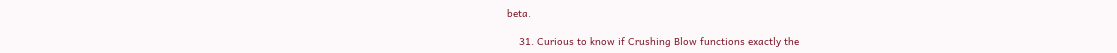beta.

    31. Curious to know if Crushing Blow functions exactly the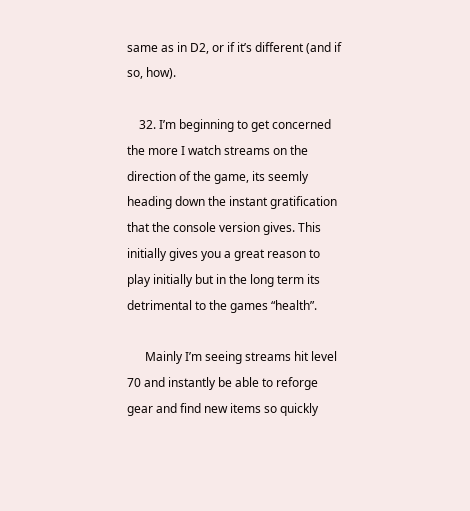same as in D2, or if it’s different (and if so, how).

    32. I’m beginning to get concerned the more I watch streams on the direction of the game, its seemly heading down the instant gratification that the console version gives. This initially gives you a great reason to play initially but in the long term its detrimental to the games “health”.

      Mainly I’m seeing streams hit level 70 and instantly be able to reforge gear and find new items so quickly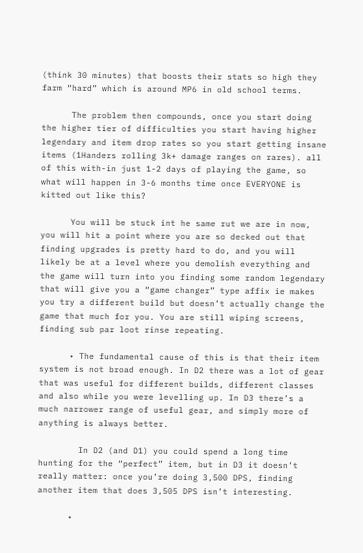(think 30 minutes) that boosts their stats so high they farm “hard” which is around MP6 in old school terms.

      The problem then compounds, once you start doing the higher tier of difficulties you start having higher legendary and item drop rates so you start getting insane items (1Handers rolling 3k+ damage ranges on rares). all of this with-in just 1-2 days of playing the game, so what will happen in 3-6 months time once EVERYONE is kitted out like this?

      You will be stuck int he same rut we are in now, you will hit a point where you are so decked out that finding upgrades is pretty hard to do, and you will likely be at a level where you demolish everything and the game will turn into you finding some random legendary that will give you a “game changer” type affix ie makes you try a different build but doesn’t actually change the game that much for you. You are still wiping screens, finding sub par loot rinse repeating.

      • The fundamental cause of this is that their item system is not broad enough. In D2 there was a lot of gear that was useful for different builds, different classes and also while you were levelling up. In D3 there’s a much narrower range of useful gear, and simply more of anything is always better.

        In D2 (and D1) you could spend a long time hunting for the “perfect” item, but in D3 it doesn’t really matter: once you’re doing 3,500 DPS, finding another item that does 3,505 DPS isn’t interesting.

      •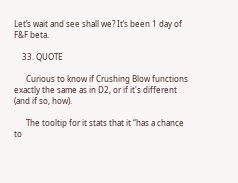Let’s wait and see shall we? It’s been 1 day of F&F beta.

    33. QUOTE

      Curious to know if Crushing Blow functions exactly the same as in D2, or if it's different (and if so, how).

      The tooltip for it stats that it “has a chance to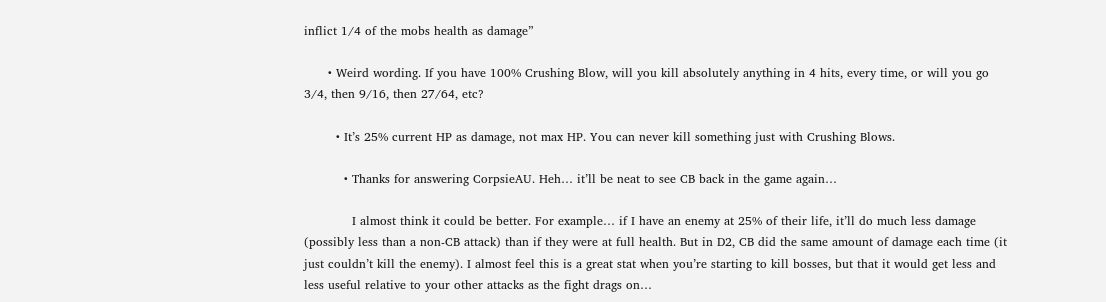inflict 1/4 of the mobs health as damage”

      • Weird wording. If you have 100% Crushing Blow, will you kill absolutely anything in 4 hits, every time, or will you go 3/4, then 9/16, then 27/64, etc?

        • It’s 25% current HP as damage, not max HP. You can never kill something just with Crushing Blows.

          • Thanks for answering CorpsieAU. Heh… it’ll be neat to see CB back in the game again…

            I almost think it could be better. For example… if I have an enemy at 25% of their life, it’ll do much less damage (possibly less than a non-CB attack) than if they were at full health. But in D2, CB did the same amount of damage each time (it just couldn’t kill the enemy). I almost feel this is a great stat when you’re starting to kill bosses, but that it would get less and less useful relative to your other attacks as the fight drags on…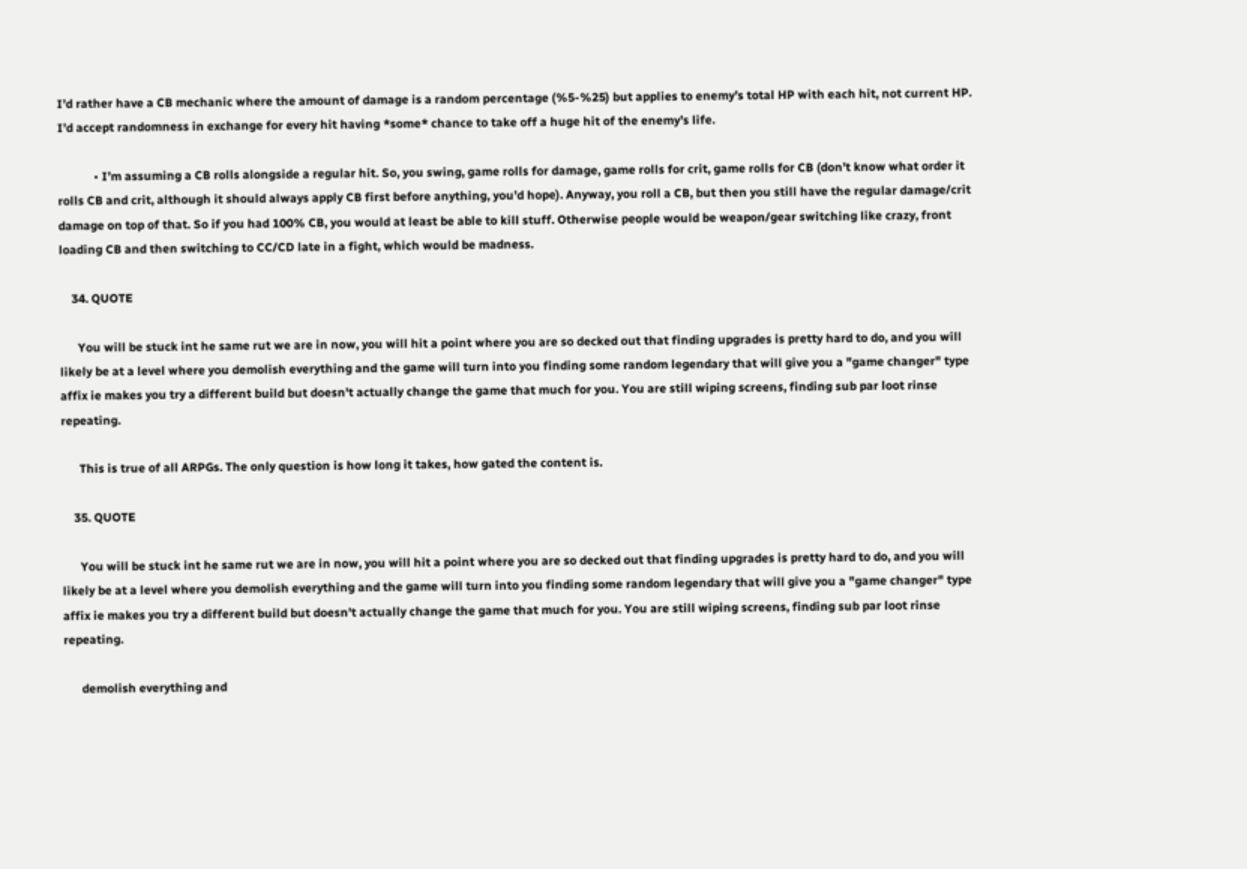I’d rather have a CB mechanic where the amount of damage is a random percentage (%5-%25) but applies to enemy’s total HP with each hit, not current HP. I’d accept randomness in exchange for every hit having *some* chance to take off a huge hit of the enemy’s life.

            • I’m assuming a CB rolls alongside a regular hit. So, you swing, game rolls for damage, game rolls for crit, game rolls for CB (don’t know what order it rolls CB and crit, although it should always apply CB first before anything, you’d hope). Anyway, you roll a CB, but then you still have the regular damage/crit damage on top of that. So if you had 100% CB, you would at least be able to kill stuff. Otherwise people would be weapon/gear switching like crazy, front loading CB and then switching to CC/CD late in a fight, which would be madness.

    34. QUOTE

      You will be stuck int he same rut we are in now, you will hit a point where you are so decked out that finding upgrades is pretty hard to do, and you will likely be at a level where you demolish everything and the game will turn into you finding some random legendary that will give you a "game changer" type affix ie makes you try a different build but doesn't actually change the game that much for you. You are still wiping screens, finding sub par loot rinse repeating.

      This is true of all ARPGs. The only question is how long it takes, how gated the content is.

    35. QUOTE

      You will be stuck int he same rut we are in now, you will hit a point where you are so decked out that finding upgrades is pretty hard to do, and you will likely be at a level where you demolish everything and the game will turn into you finding some random legendary that will give you a "game changer" type affix ie makes you try a different build but doesn't actually change the game that much for you. You are still wiping screens, finding sub par loot rinse repeating.

      demolish everything and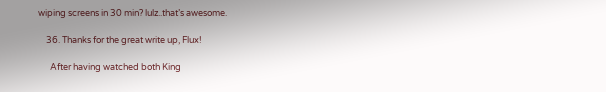wiping screens in 30 min? lulz..that’s awesome.

    36. Thanks for the great write up, Flux!

      After having watched both King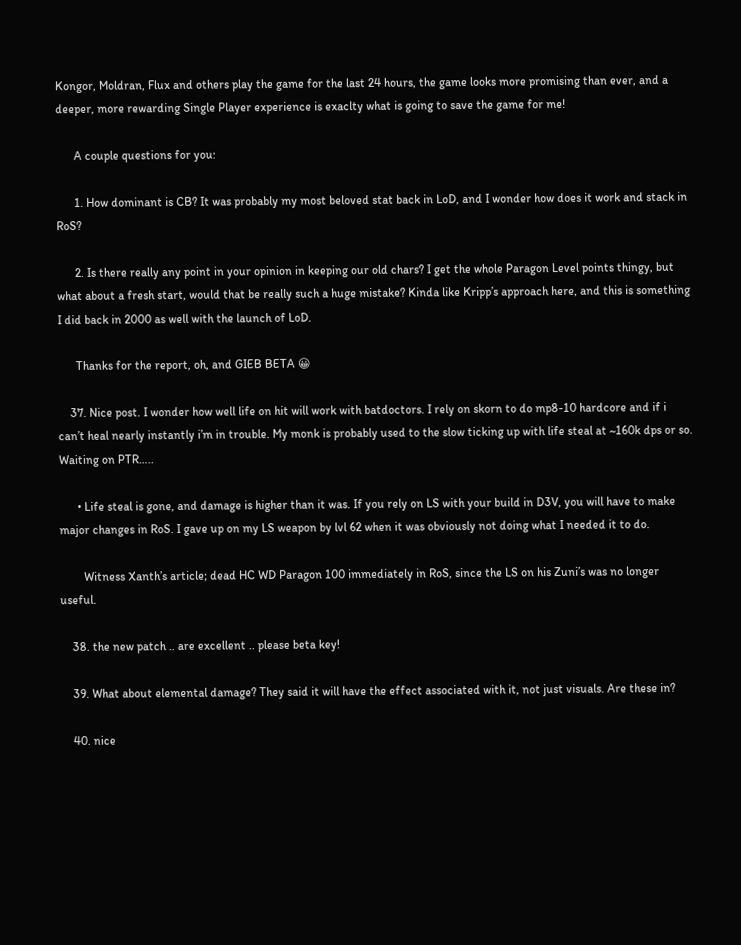Kongor, Moldran, Flux and others play the game for the last 24 hours, the game looks more promising than ever, and a deeper, more rewarding Single Player experience is exaclty what is going to save the game for me!

      A couple questions for you:

      1. How dominant is CB? It was probably my most beloved stat back in LoD, and I wonder how does it work and stack in RoS?

      2. Is there really any point in your opinion in keeping our old chars? I get the whole Paragon Level points thingy, but what about a fresh start, would that be really such a huge mistake? Kinda like Kripp’s approach here, and this is something I did back in 2000 as well with the launch of LoD.

      Thanks for the report, oh, and GIEB BETA 😀

    37. Nice post. I wonder how well life on hit will work with batdoctors. I rely on skorn to do mp8-10 hardcore and if i can’t heal nearly instantly i’m in trouble. My monk is probably used to the slow ticking up with life steal at ~160k dps or so. Waiting on PTR…..

      • Life steal is gone, and damage is higher than it was. If you rely on LS with your build in D3V, you will have to make major changes in RoS. I gave up on my LS weapon by lvl 62 when it was obviously not doing what I needed it to do.

        Witness Xanth’s article; dead HC WD Paragon 100 immediately in RoS, since the LS on his Zuni’s was no longer useful.

    38. the new patch .. are excellent .. please beta key!

    39. What about elemental damage? They said it will have the effect associated with it, not just visuals. Are these in?

    40. nice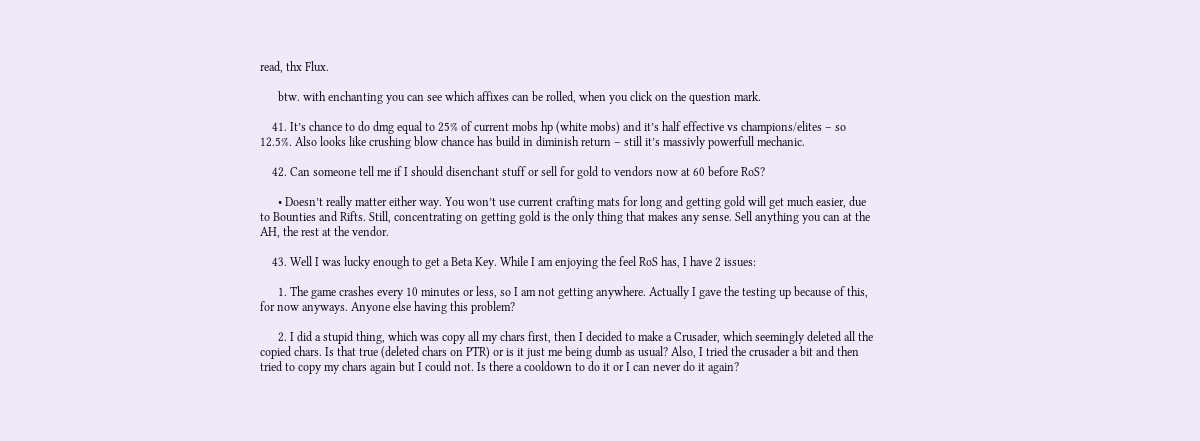read, thx Flux.

      btw. with enchanting you can see which affixes can be rolled, when you click on the question mark.

    41. It’s chance to do dmg equal to 25% of current mobs hp (white mobs) and it’s half effective vs champions/elites – so 12.5%. Also looks like crushing blow chance has build in diminish return – still it’s massivly powerfull mechanic.

    42. Can someone tell me if I should disenchant stuff or sell for gold to vendors now at 60 before RoS?

      • Doesn’t really matter either way. You won’t use current crafting mats for long and getting gold will get much easier, due to Bounties and Rifts. Still, concentrating on getting gold is the only thing that makes any sense. Sell anything you can at the AH, the rest at the vendor.

    43. Well I was lucky enough to get a Beta Key. While I am enjoying the feel RoS has, I have 2 issues:

      1. The game crashes every 10 minutes or less, so I am not getting anywhere. Actually I gave the testing up because of this, for now anyways. Anyone else having this problem?

      2. I did a stupid thing, which was copy all my chars first, then I decided to make a Crusader, which seemingly deleted all the copied chars. Is that true (deleted chars on PTR) or is it just me being dumb as usual? Also, I tried the crusader a bit and then tried to copy my chars again but I could not. Is there a cooldown to do it or I can never do it again?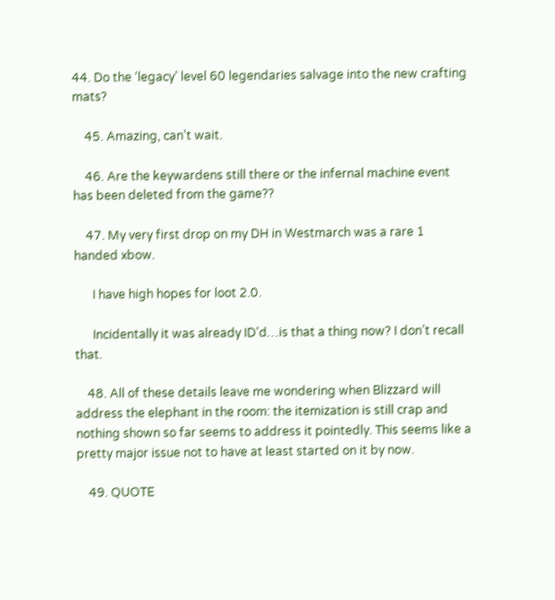44. Do the ‘legacy’ level 60 legendaries salvage into the new crafting mats?

    45. Amazing, can’t wait.

    46. Are the keywardens still there or the infernal machine event has been deleted from the game??

    47. My very first drop on my DH in Westmarch was a rare 1 handed xbow.

      I have high hopes for loot 2.0.

      Incidentally it was already ID’d…is that a thing now? I don’t recall that.

    48. All of these details leave me wondering when Blizzard will address the elephant in the room: the itemization is still crap and nothing shown so far seems to address it pointedly. This seems like a pretty major issue not to have at least started on it by now.

    49. QUOTE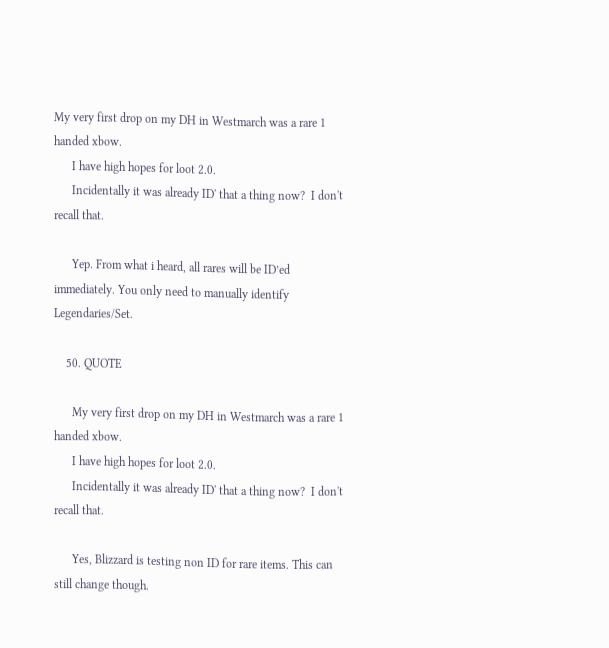My very first drop on my DH in Westmarch was a rare 1 handed xbow.
      I have high hopes for loot 2.0.
      Incidentally it was already ID' that a thing now?  I don't recall that.

      Yep. From what i heard, all rares will be ID’ed immediately. You only need to manually identify Legendaries/Set.

    50. QUOTE

      My very first drop on my DH in Westmarch was a rare 1 handed xbow.
      I have high hopes for loot 2.0.
      Incidentally it was already ID' that a thing now?  I don't recall that.

      Yes, Blizzard is testing non ID for rare items. This can still change though.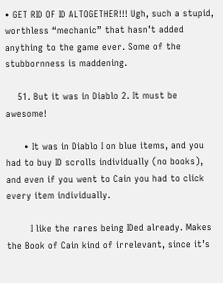• GET RID OF ID ALTOGETHER!!! Ugh, such a stupid, worthless “mechanic” that hasn’t added anything to the game ever. Some of the stubbornness is maddening.

    51. But it was in Diablo 2. It must be awesome!

      • It was in Diablo I on blue items, and you had to buy ID scrolls individually (no books), and even if you went to Cain you had to click every item individually.

        I like the rares being IDed already. Makes the Book of Cain kind of irrelevant, since it’s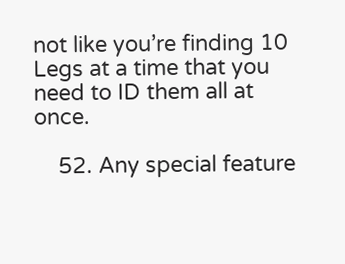not like you’re finding 10 Legs at a time that you need to ID them all at once.

    52. Any special feature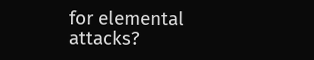for elemental attacks?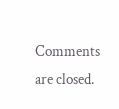Comments are closed.